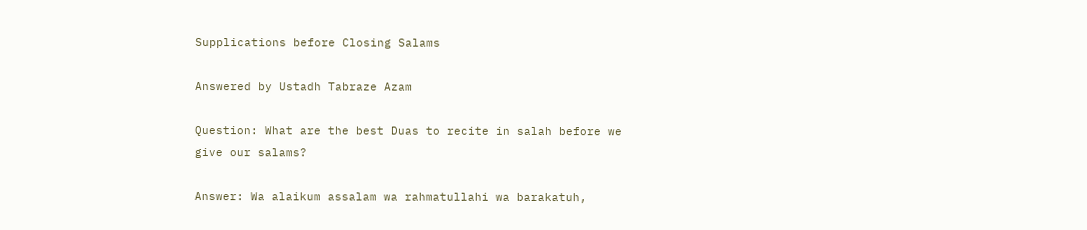Supplications before Closing Salams

Answered by Ustadh Tabraze Azam

Question: What are the best Duas to recite in salah before we give our salams?

Answer: Wa alaikum assalam wa rahmatullahi wa barakatuh,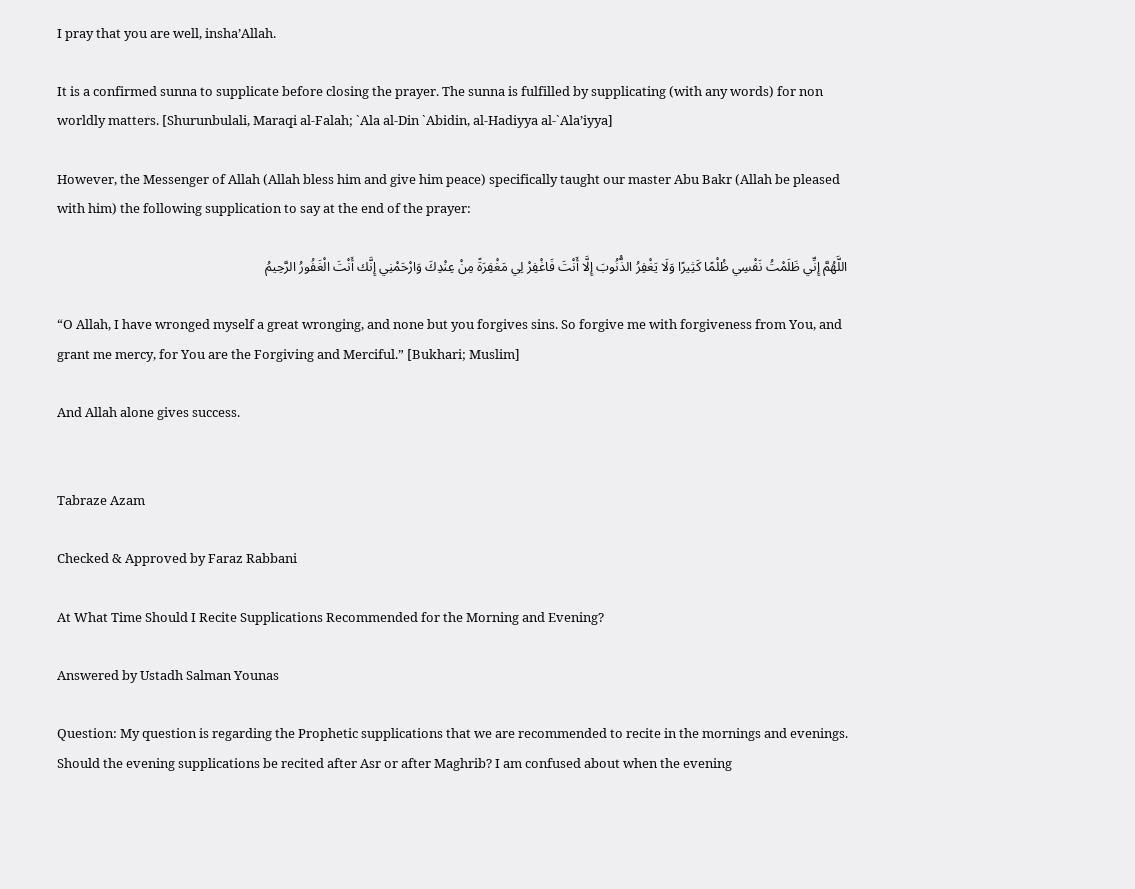I pray that you are well, insha’Allah.

It is a confirmed sunna to supplicate before closing the prayer. The sunna is fulfilled by supplicating (with any words) for non worldly matters. [Shurunbulali, Maraqi al-Falah; `Ala al-Din `Abidin, al-Hadiyya al-`Ala’iyya]

However, the Messenger of Allah (Allah bless him and give him peace) specifically taught our master Abu Bakr (Allah be pleased with him) the following supplication to say at the end of the prayer:

اللَّهُمَّ إِنِّي ظَلَمْتُ نَفْسِي ظُلْمًا كَثِيرًا وَلَا يَغْفِرُ الذُّنُوبَ إِلَّا أَنْتَ فَاغْفِرْ لِي مَغْفِرَةً مِنْ عِنْدِكَ وَارْحَمْنِي إِنَّك أَنْتَ الْغَفُورُ الرَّحِيمُ

“O Allah, I have wronged myself a great wronging, and none but you forgives sins. So forgive me with forgiveness from You, and grant me mercy, for You are the Forgiving and Merciful.” [Bukhari; Muslim]

And Allah alone gives success.


Tabraze Azam

Checked & Approved by Faraz Rabbani

At What Time Should I Recite Supplications Recommended for the Morning and Evening?

Answered by Ustadh Salman Younas

Question: My question is regarding the Prophetic supplications that we are recommended to recite in the mornings and evenings. Should the evening supplications be recited after Asr or after Maghrib? I am confused about when the evening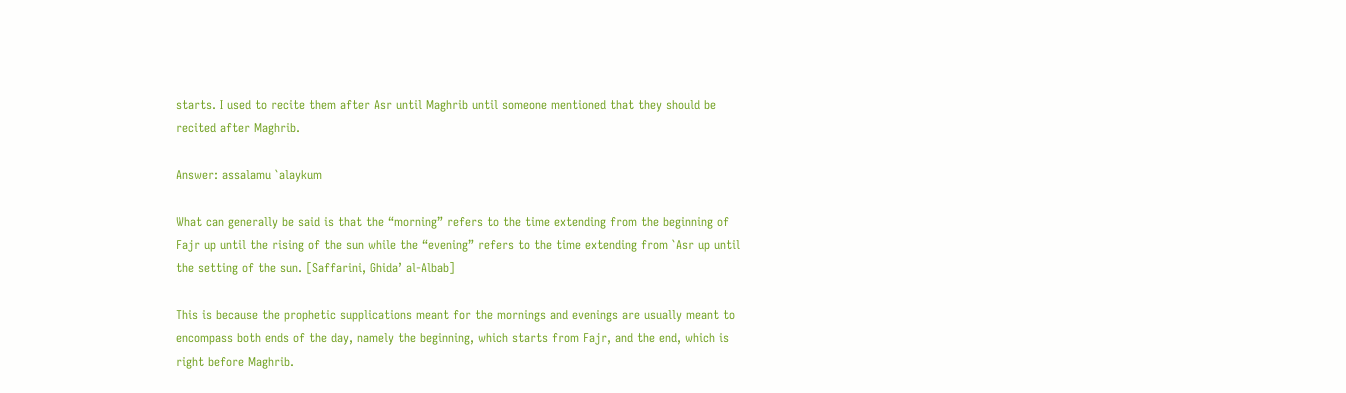starts. I used to recite them after Asr until Maghrib until someone mentioned that they should be recited after Maghrib.

Answer: assalamu `alaykum

What can generally be said is that the “morning” refers to the time extending from the beginning of Fajr up until the rising of the sun while the “evening” refers to the time extending from `Asr up until the setting of the sun. [Saffarini, Ghida’ al-Albab]

This is because the prophetic supplications meant for the mornings and evenings are usually meant to encompass both ends of the day, namely the beginning, which starts from Fajr, and the end, which is right before Maghrib.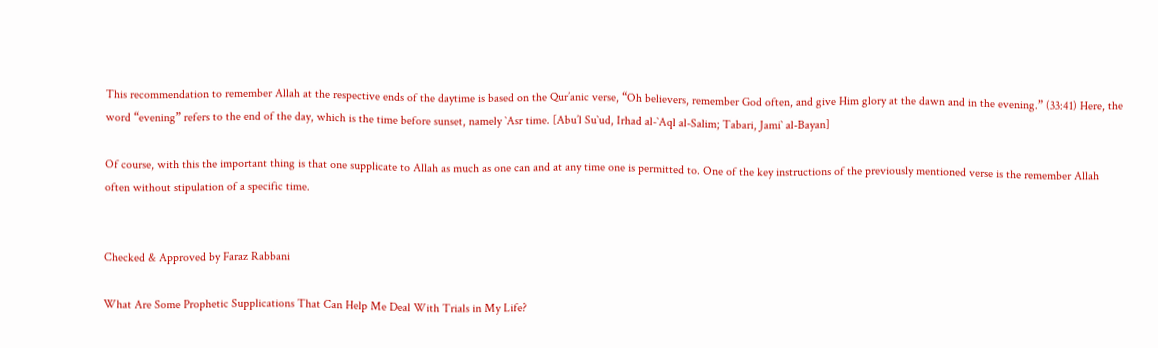This recommendation to remember Allah at the respective ends of the daytime is based on the Qur’anic verse, “Oh believers, remember God often, and give Him glory at the dawn and in the evening.” (33:41) Here, the word “evening” refers to the end of the day, which is the time before sunset, namely `Asr time. [Abu’l Su`ud, Irhad al-`Aql al-Salim; Tabari, Jami` al-Bayan]

Of course, with this the important thing is that one supplicate to Allah as much as one can and at any time one is permitted to. One of the key instructions of the previously mentioned verse is the remember Allah often without stipulation of a specific time.


Checked & Approved by Faraz Rabbani

What Are Some Prophetic Supplications That Can Help Me Deal With Trials in My Life?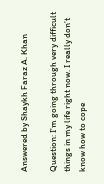Answered by Shaykh Faraz A. Khan

Question: I’m going through very difficult things in my life right now. I really don’t know how to cope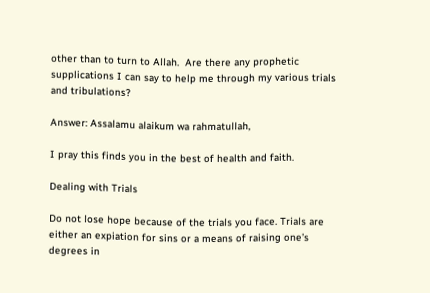other than to turn to Allah.  Are there any prophetic supplications I can say to help me through my various trials and tribulations?

Answer: Assalamu alaikum wa rahmatullah,

I pray this finds you in the best of health and faith.

Dealing with Trials

Do not lose hope because of the trials you face. Trials are either an expiation for sins or a means of raising one’s degrees in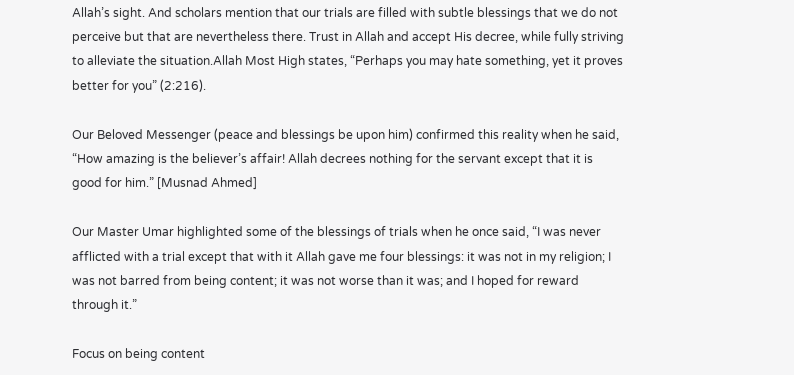Allah’s sight. And scholars mention that our trials are filled with subtle blessings that we do not perceive but that are nevertheless there. Trust in Allah and accept His decree, while fully striving to alleviate the situation.Allah Most High states, “Perhaps you may hate something, yet it proves better for you” (2:216).

Our Beloved Messenger (peace and blessings be upon him) confirmed this reality when he said, “How amazing is the believer’s affair! Allah decrees nothing for the servant except that it is good for him.” [Musnad Ahmed]

Our Master Umar highlighted some of the blessings of trials when he once said, “I was never afflicted with a trial except that with it Allah gave me four blessings: it was not in my religion; I was not barred from being content; it was not worse than it was; and I hoped for reward through it.”

Focus on being content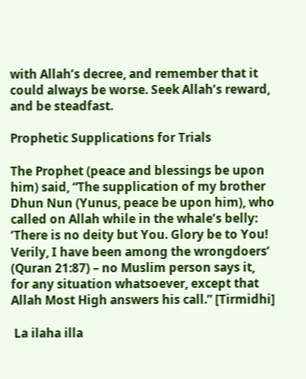with Allah’s decree, and remember that it could always be worse. Seek Allah’s reward, and be steadfast.

Prophetic Supplications for Trials

The Prophet (peace and blessings be upon him) said, “The supplication of my brother Dhun Nun (Yunus, peace be upon him), who called on Allah while in the whale’s belly: ‘There is no deity but You. Glory be to You! Verily, I have been among the wrongdoers’ (Quran 21:87) – no Muslim person says it, for any situation whatsoever, except that Allah Most High answers his call.” [Tirmidhi]

 La ilaha illa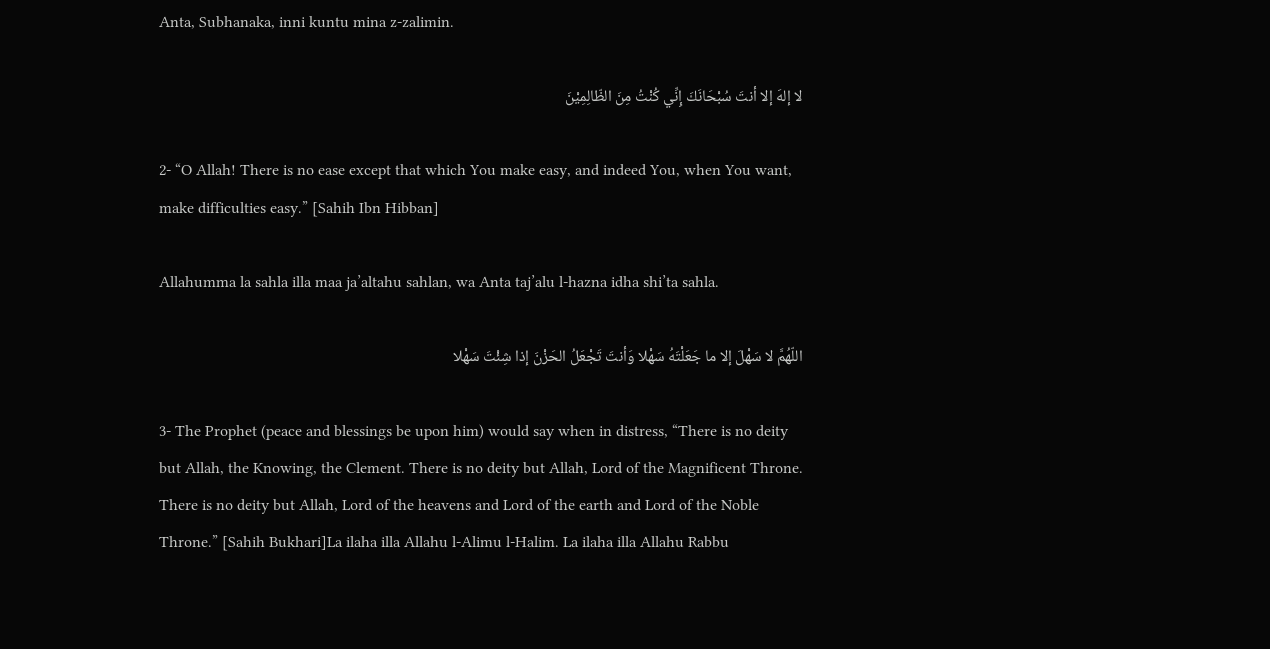Anta, Subhanaka, inni kuntu mina z-zalimin.

لا إلهَ إلا أنتَ سُبْحَانَكَ إِنِّي كُنْتُ مِنَ الظّالِمِيْنَ

2- “O Allah! There is no ease except that which You make easy, and indeed You, when You want, make difficulties easy.” [Sahih Ibn Hibban]

Allahumma la sahla illa maa ja’altahu sahlan, wa Anta taj’alu l-hazna idha shi’ta sahla.

اللّهُمَّ لا سَهْلَ إلا ما جَعَلْتَهُ سَهْلا وَأنتَ تَجْعَلُ الحَزْنَ إذا شِئْتَ سَهْلا

3- The Prophet (peace and blessings be upon him) would say when in distress, “There is no deity but Allah, the Knowing, the Clement. There is no deity but Allah, Lord of the Magnificent Throne. There is no deity but Allah, Lord of the heavens and Lord of the earth and Lord of the Noble Throne.” [Sahih Bukhari]La ilaha illa Allahu l-Alimu l-Halim. La ilaha illa Allahu Rabbu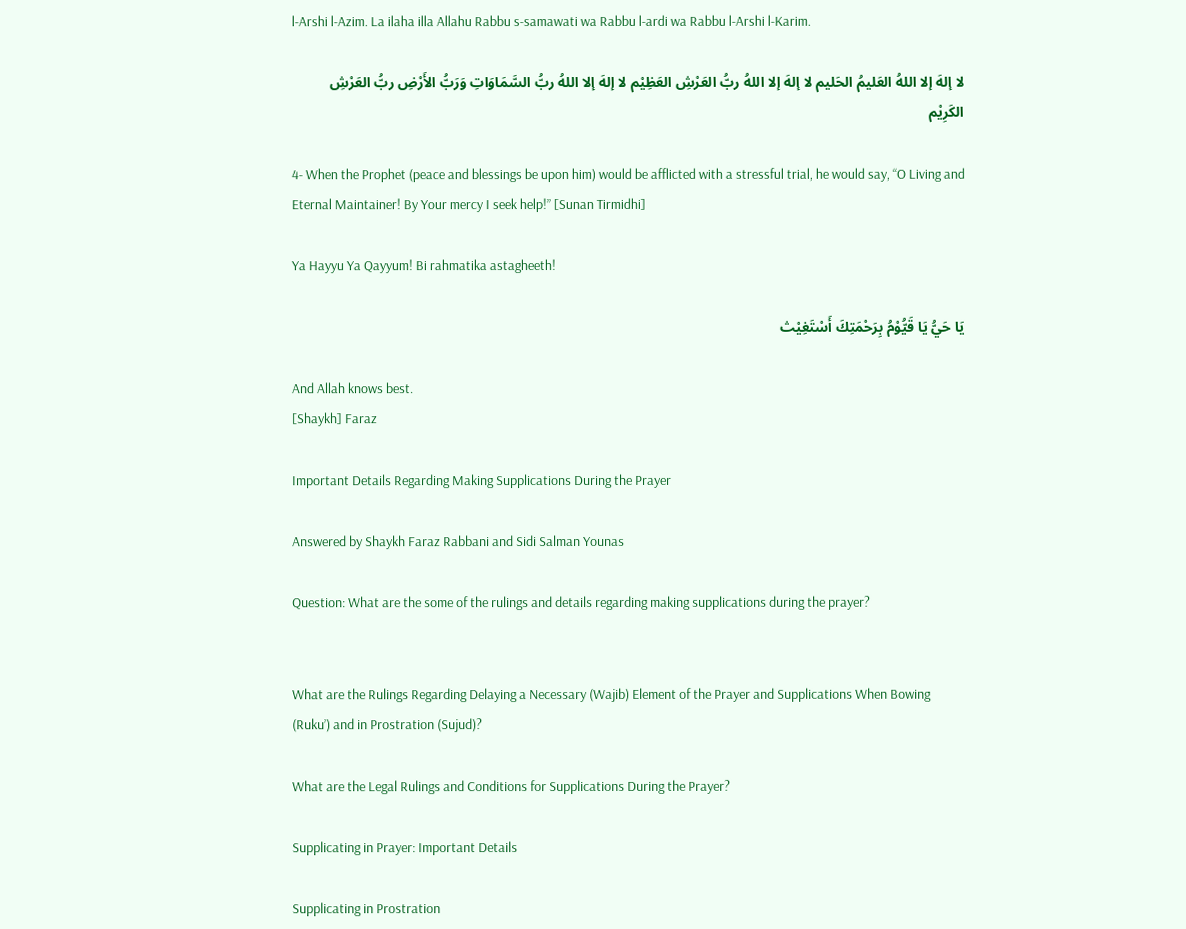l-Arshi l-Azim. La ilaha illa Allahu Rabbu s-samawati wa Rabbu l-ardi wa Rabbu l-Arshi l-Karim.

لا إلهَ إلا اللهُ العَليمُ الحَليم لا إلهَ إلا اللهُ ربُّ العَرْشِ العَظِيْم لا إلهَ إلا اللهُ ربُّ السَّمَاوَاتِ وَرَبُّ الأَرْضِ ربُّ العَرْشِ الكَرِيْم

4- When the Prophet (peace and blessings be upon him) would be afflicted with a stressful trial, he would say, “O Living and Eternal Maintainer! By Your mercy I seek help!” [Sunan Tirmidhi]

Ya Hayyu Ya Qayyum! Bi rahmatika astagheeth!

يَا حَيُّ يَا قَيُّوْمُ بِرَحْمَتِكَ أَسْتَغِيْث

And Allah knows best.
[Shaykh] Faraz

Important Details Regarding Making Supplications During the Prayer

Answered by Shaykh Faraz Rabbani and Sidi Salman Younas

Question: What are the some of the rulings and details regarding making supplications during the prayer?


What are the Rulings Regarding Delaying a Necessary (Wajib) Element of the Prayer and Supplications When Bowing (Ruku’) and in Prostration (Sujud)?

What are the Legal Rulings and Conditions for Supplications During the Prayer?

Supplicating in Prayer: Important Details

Supplicating in Prostration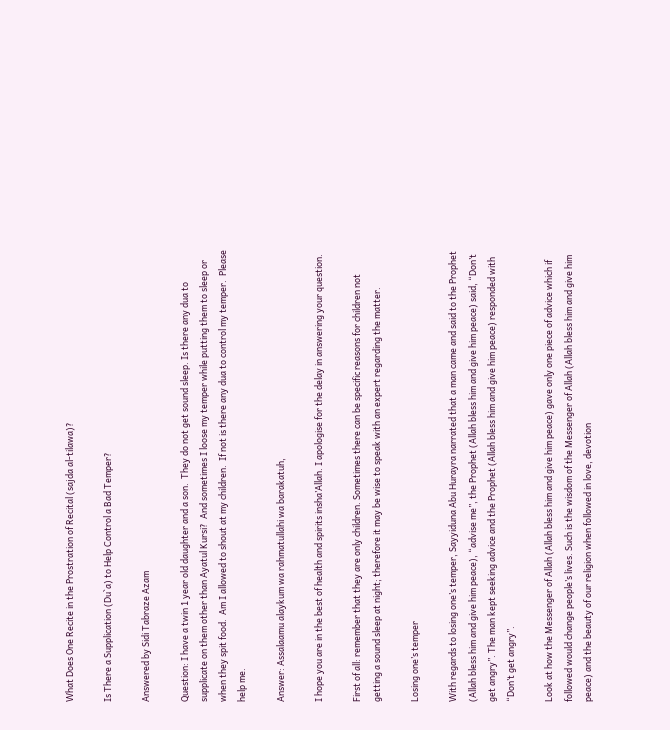What Does One Recite in the Prostration of Recital (sajda al-tilawa)?

Is There a Supplication (Du`a) to Help Control a Bad Temper?

Answered by Sidi Tabraze Azam

Question: I have a twin 1 year old daughter and a son.  They do not get sound sleep. Is there any dua to supplicate on them other than Ayatul Kursi?  And sometimes I loose my temper while putting them to sleep or when they spit food.  Am I allowed to shout at my children.  If not is there any dua to control my temper.  Please help me.

Answer: Assalaamu alaykum wa rahmatullahi wa barakatuh,

I hope you are in the best of health and spirits insha’Allah. I apologise for the delay in answering your question.

First of all: remember that they are only children. Sometimes there can be specific reasons for children not getting a sound sleep at night; therefore it may be wise to speak with an expert regarding the matter.

Losing one’s temper

With regards to losing one’s temper, Sayyiduna Abu Hurayra narrated that a man came and said to the Prophet (Allah bless him and give him peace), “advise me”, the Prophet (Allah bless him and give him peace) said, “Don’t get angry”. The man kept seeking advice and the Prophet (Allah bless him and give him peace) responded with “Don’t get angry”.

Look at how the Messenger of Allah (Allah bless him and give him peace) gave only one piece of advice which if followed would change people’s lives. Such is the wisdom of the Messenger of Allah (Allah bless him and give him peace) and the beauty of our religion when followed in love, devotion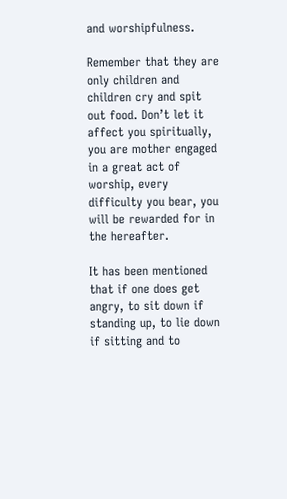and worshipfulness.

Remember that they are only children and children cry and spit out food. Don’t let it affect you spiritually, you are mother engaged in a great act of worship, every difficulty you bear, you will be rewarded for in the hereafter.

It has been mentioned that if one does get angry, to sit down if standing up, to lie down if sitting and to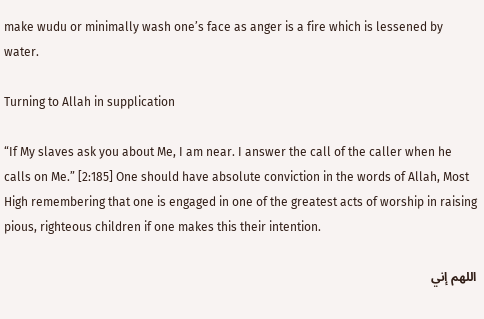make wudu or minimally wash one’s face as anger is a fire which is lessened by water.

Turning to Allah in supplication

“If My slaves ask you about Me, I am near. I answer the call of the caller when he calls on Me.” [2:185] One should have absolute conviction in the words of Allah, Most High remembering that one is engaged in one of the greatest acts of worship in raising pious, righteous children if one makes this their intention.

اللهم إني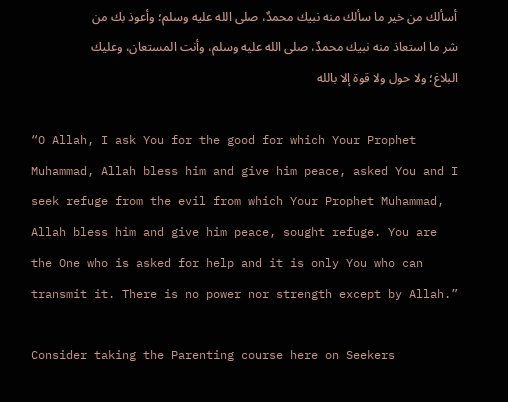أسألك من خير ما سألك منه نبيك محمدٌ، صلى الله عليه وسلم؛ وأعوذ بك من شر ما استعاذ منه نبيك محمدٌ، صلى الله عليه وسلم، وأنت المستعان، وعليك البلاغ؛ ولا حول ولا قوة إلا بالله

“O Allah, I ask You for the good for which Your Prophet Muhammad, Allah bless him and give him peace, asked You and I seek refuge from the evil from which Your Prophet Muhammad, Allah bless him and give him peace, sought refuge. You are the One who is asked for help and it is only You who can transmit it. There is no power nor strength except by Allah.”

Consider taking the Parenting course here on Seekers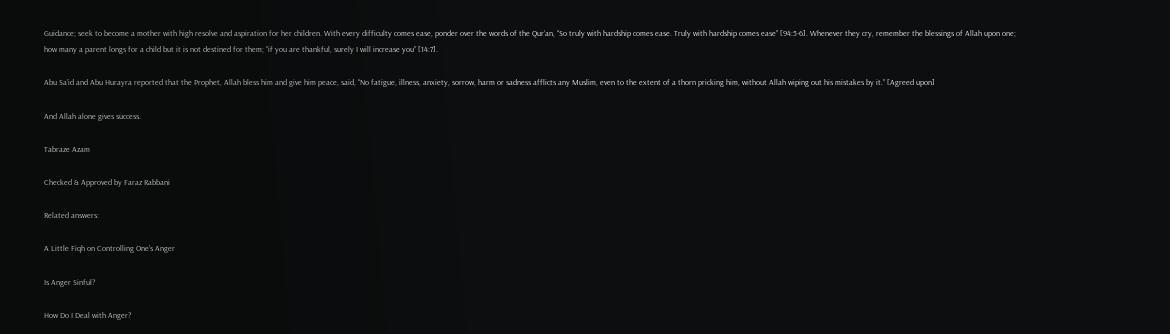Guidance; seek to become a mother with high resolve and aspiration for her children. With every difficulty comes ease, ponder over the words of the Qur’an, “So truly with hardship comes ease. Truly with hardship comes ease” [94:5-6]. Whenever they cry, remember the blessings of Allah upon one; how many a parent longs for a child but it is not destined for them; “if you are thankful, surely I will increase you” [14:7].

Abu Sa’id and Abu Hurayra reported that the Prophet, Allah bless him and give him peace, said, “No fatigue, illness, anxiety, sorrow, harm or sadness afflicts any Muslim, even to the extent of a thorn pricking him, without Allah wiping out his mistakes by it.” [Agreed upon]

And Allah alone gives success.

Tabraze Azam

Checked & Approved by Faraz Rabbani

Related answers:

A Little Fiqh on Controlling One’s Anger

Is Anger Sinful?

How Do I Deal with Anger?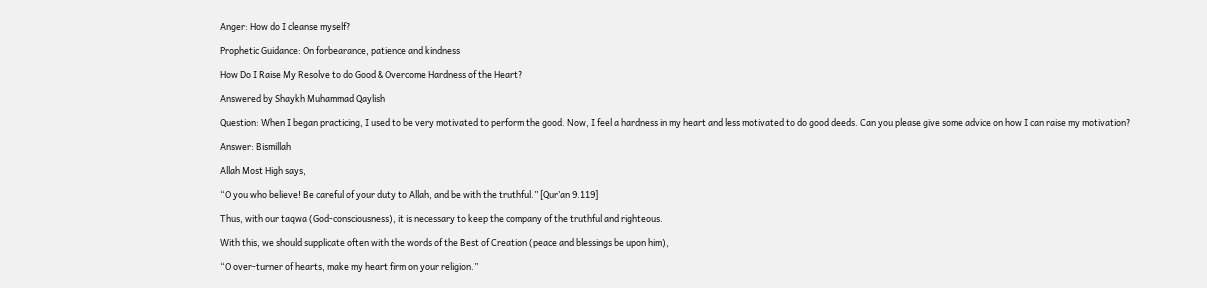Anger: How do I cleanse myself?

Prophetic Guidance: On forbearance, patience and kindness

How Do I Raise My Resolve to do Good & Overcome Hardness of the Heart?

Answered by Shaykh Muhammad Qaylish

Question: When I began practicing, I used to be very motivated to perform the good. Now, I feel a hardness in my heart and less motivated to do good deeds. Can you please give some advice on how I can raise my motivation?

Answer: Bismillah

Allah Most High says,

“O you who believe! Be careful of your duty to Allah, and be with the truthful.” [Qur’an 9.119]

Thus, with our taqwa (God-consciousness), it is necessary to keep the company of the truthful and righteous.

With this, we should supplicate often with the words of the Best of Creation (peace and blessings be upon him),

“O over-turner of hearts, make my heart firm on your religion.”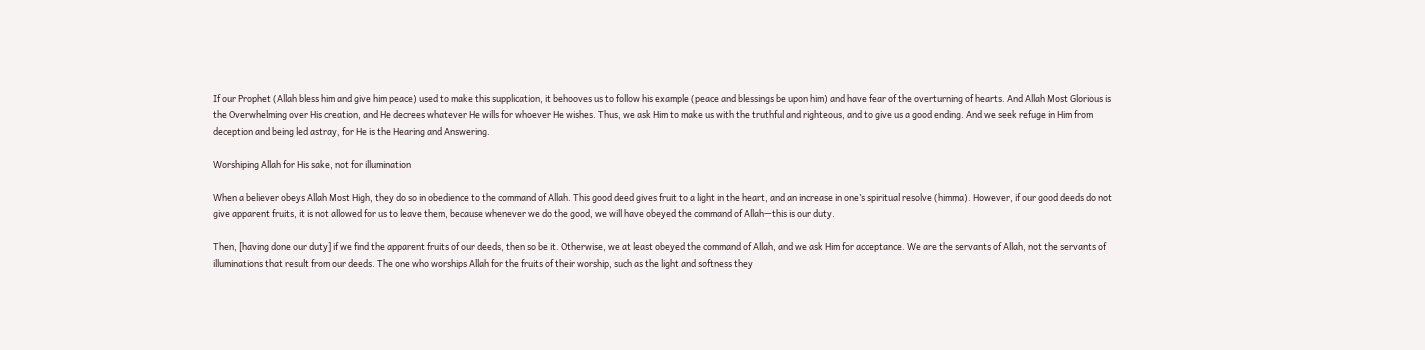If our Prophet (Allah bless him and give him peace) used to make this supplication, it behooves us to follow his example (peace and blessings be upon him) and have fear of the overturning of hearts. And Allah Most Glorious is the Overwhelming over His creation, and He decrees whatever He wills for whoever He wishes. Thus, we ask Him to make us with the truthful and righteous, and to give us a good ending. And we seek refuge in Him from deception and being led astray, for He is the Hearing and Answering.

Worshiping Allah for His sake, not for illumination

When a believer obeys Allah Most High, they do so in obedience to the command of Allah. This good deed gives fruit to a light in the heart, and an increase in one’s spiritual resolve (himma). However, if our good deeds do not give apparent fruits, it is not allowed for us to leave them, because whenever we do the good, we will have obeyed the command of Allah—this is our duty.

Then, [having done our duty] if we find the apparent fruits of our deeds, then so be it. Otherwise, we at least obeyed the command of Allah, and we ask Him for acceptance. We are the servants of Allah, not the servants of illuminations that result from our deeds. The one who worships Allah for the fruits of their worship, such as the light and softness they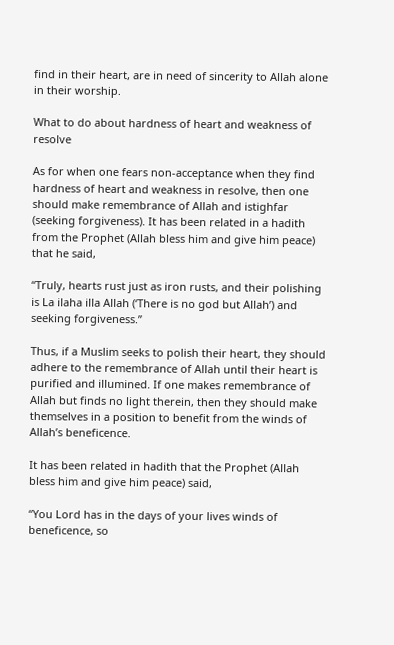find in their heart, are in need of sincerity to Allah alone in their worship.

What to do about hardness of heart and weakness of resolve

As for when one fears non-acceptance when they find hardness of heart and weakness in resolve, then one should make remembrance of Allah and istighfar (seeking forgiveness). It has been related in a hadith from the Prophet (Allah bless him and give him peace) that he said,

“Truly, hearts rust just as iron rusts, and their polishing is La ilaha illa Allah (‘There is no god but Allah’) and seeking forgiveness.”

Thus, if a Muslim seeks to polish their heart, they should adhere to the remembrance of Allah until their heart is purified and illumined. If one makes remembrance of Allah but finds no light therein, then they should make themselves in a position to benefit from the winds of Allah’s beneficence.

It has been related in hadith that the Prophet (Allah bless him and give him peace) said,

“You Lord has in the days of your lives winds of beneficence, so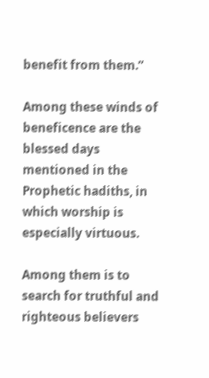benefit from them.”

Among these winds of beneficence are the blessed days mentioned in the Prophetic hadiths, in which worship is especially virtuous.

Among them is to search for truthful and righteous believers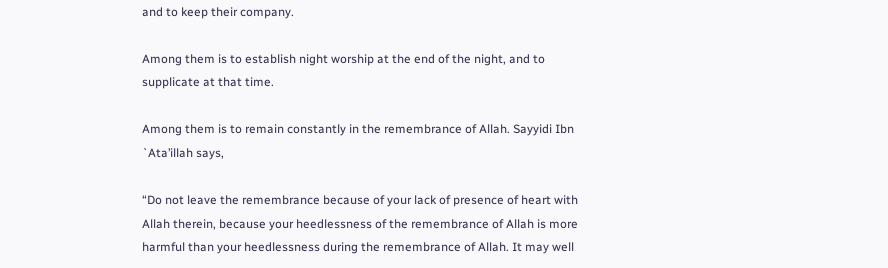and to keep their company.

Among them is to establish night worship at the end of the night, and to supplicate at that time.

Among them is to remain constantly in the remembrance of Allah. Sayyidi Ibn `Ata’illah says,

“Do not leave the remembrance because of your lack of presence of heart with Allah therein, because your heedlessness of the remembrance of Allah is more harmful than your heedlessness during the remembrance of Allah. It may well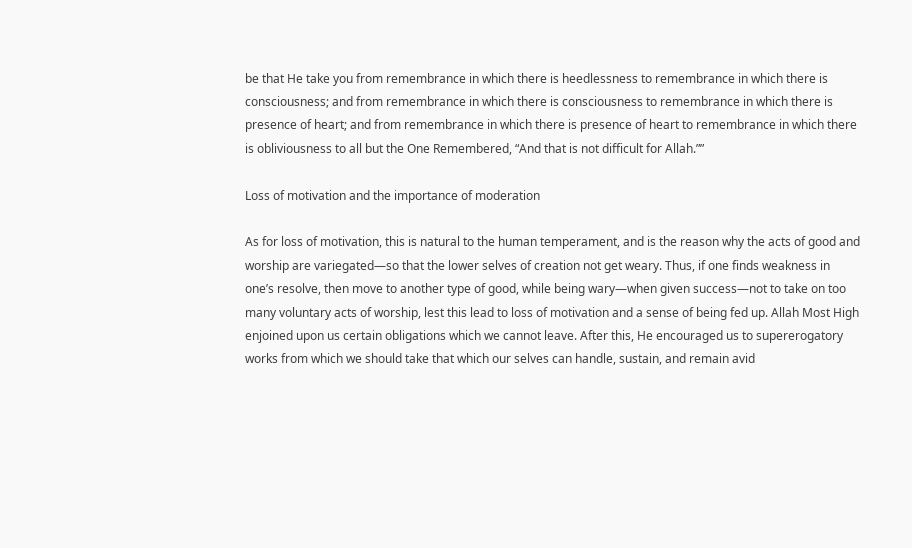be that He take you from remembrance in which there is heedlessness to remembrance in which there is consciousness; and from remembrance in which there is consciousness to remembrance in which there is presence of heart; and from remembrance in which there is presence of heart to remembrance in which there is obliviousness to all but the One Remembered, “And that is not difficult for Allah.””

Loss of motivation and the importance of moderation

As for loss of motivation, this is natural to the human temperament, and is the reason why the acts of good and worship are variegated—so that the lower selves of creation not get weary. Thus, if one finds weakness in one’s resolve, then move to another type of good, while being wary—when given success—not to take on too many voluntary acts of worship, lest this lead to loss of motivation and a sense of being fed up. Allah Most High enjoined upon us certain obligations which we cannot leave. After this, He encouraged us to supererogatory works from which we should take that which our selves can handle, sustain, and remain avid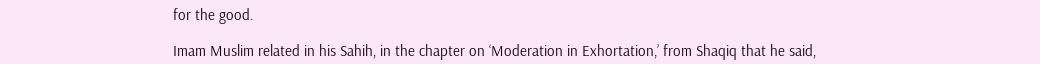for the good.

Imam Muslim related in his Sahih, in the chapter on ‘Moderation in Exhortation,’ from Shaqiq that he said,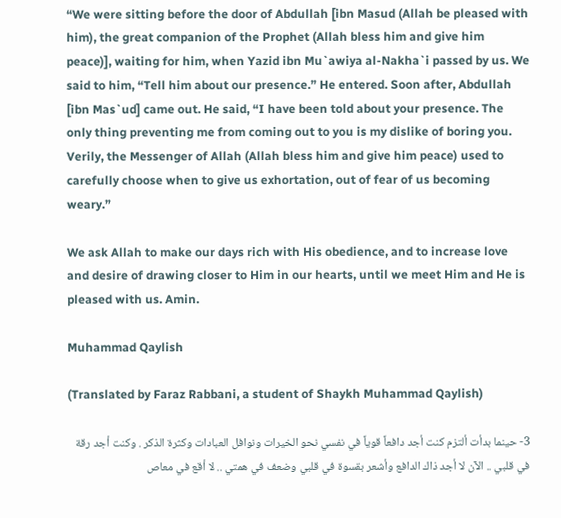“We were sitting before the door of Abdullah [ibn Masud (Allah be pleased with him), the great companion of the Prophet (Allah bless him and give him peace)], waiting for him, when Yazid ibn Mu`awiya al-Nakha`i passed by us. We said to him, “Tell him about our presence.” He entered. Soon after, Abdullah [ibn Mas`ud] came out. He said, “I have been told about your presence. The only thing preventing me from coming out to you is my dislike of boring you. Verily, the Messenger of Allah (Allah bless him and give him peace) used to carefully choose when to give us exhortation, out of fear of us becoming weary.”

We ask Allah to make our days rich with His obedience, and to increase love and desire of drawing closer to Him in our hearts, until we meet Him and He is pleased with us. Amin.

Muhammad Qaylish

(Translated by Faraz Rabbani, a student of Shaykh Muhammad Qaylish)

3- حينما بدأت ألتزم كنت أجد دافعاً قوياً في نفسي نحو الخيرات ونوافل العبادات وكثرة الذكر . وكنت أجد رقة في قلبي .. الآن لا أجد ذاك الدافع وأشعر بقسوة في قلبي وضعف في همتي .. لا أقع في معاص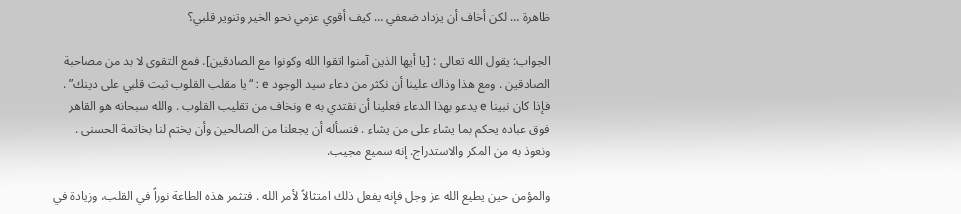ظاهرة … لكن أخاف أن يزداد ضعفي … كيف أقوي عزمي نحو الخير وتنوير قلبي؟

الجواب: يقول الله تعالى : [يا أيها الذين آمنوا اتقوا الله وكونوا مع الصادقين]. فمع التقوى لا بد من مصاحبة الصادقين . ومع هذا وذاك علينا أن نكثر من دعاء سيد الوجود e : “يا مقلب القلوب ثبت قلبي على دينك” . فإذا كان نبينا e يدعو بهذا الدعاء فعلينا أن نقتدي به e ونخاف من تقليب القلوب . والله سبحانه هو القاهر فوق عباده يحكم بما يشاء على من يشاء . فنسأله أن يجعلنا من الصالحين وأن يختم لنا بخاتمة الحسنى . ونعوذ به من المكر والاستدراج. إنه سميع مجيب.

والمؤمن حين يطيع الله عز وجل فإنه يفعل ذلك امتثالاً لأمر الله . فتثمر هذه الطاعة نوراً في القلب، وزيادة في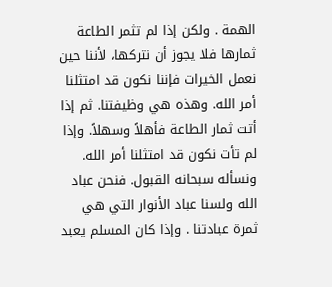الهمة . ولكن إذا لم تثمر الطاعة ثمارها فلا يجوز أن نتركها، لأننا حين نعمل الخيرات فإننا نكون قد امتثلنا أمر الله. وهذه هي وظيفتنا. ثم إذا أتت ثمار الطاعة فأهلاً وسهلاً. وإذا لم تأت نكون قد امتثلنا أمر الله. ونسأله سبحانه القبول. فنحن عباد الله ولسنا عباد الأنوار التي هي ثمرة عبادتنا . وإذا كان المسلم يعبد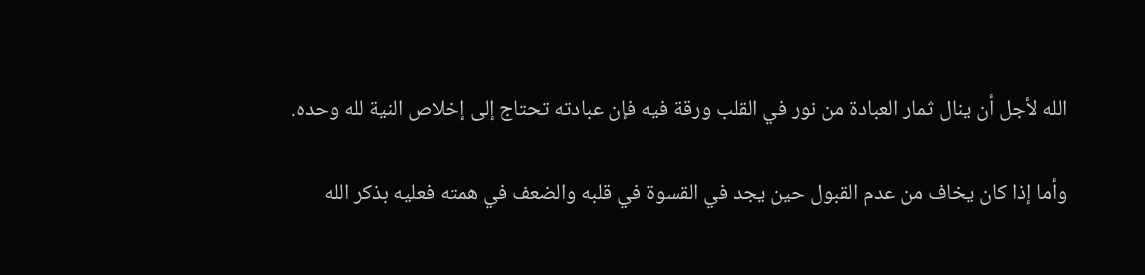الله لأجل أن ينال ثمار العبادة من نور في القلب ورقة فيه فإن عبادته تحتاج إلى إخلاص النية لله وحده.

وأما إذا كان يخاف من عدم القبول حين يجد في القسوة في قلبه والضعف في همته فعليه بذكر الله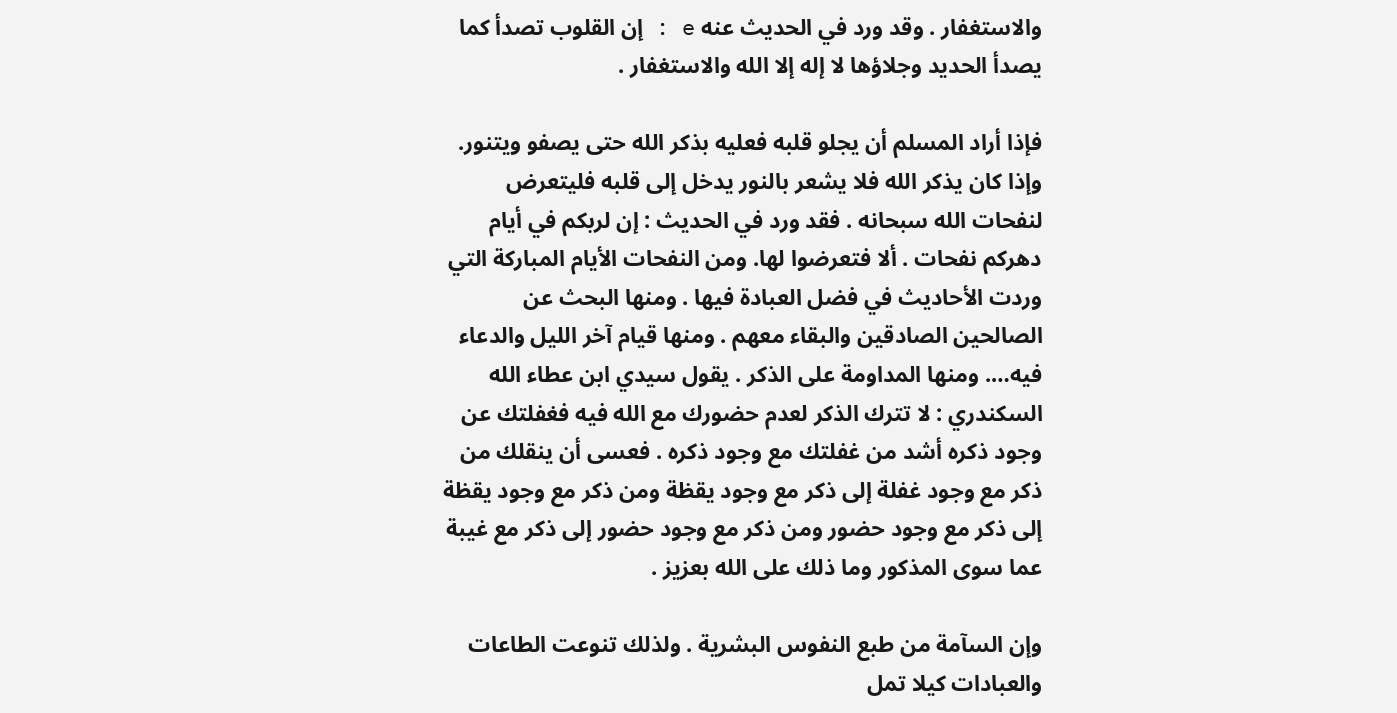والاستغفار . وقد ورد في الحديث عنه e : إن القلوب تصدأ كما يصدأ الحديد وجلاؤها لا إله إلا الله والاستغفار .

فإذا أراد المسلم أن يجلو قلبه فعليه بذكر الله حتى يصفو ويتنور. وإذا كان يذكر الله فلا يشعر بالنور يدخل إلى قلبه فليتعرض لنفحات الله سبحانه . فقد ورد في الحديث : إن لربكم في أيام دهركم نفحات . ألا فتعرضوا لها. ومن النفحات الأيام المباركة التي وردت الأحاديث في فضل العبادة فيها . ومنها البحث عن الصالحين الصادقين والبقاء معهم . ومنها قيام آخر الليل والدعاء فيه…. ومنها المداومة على الذكر . يقول سيدي ابن عطاء الله السكندري : لا تترك الذكر لعدم حضورك مع الله فيه فغفلتك عن وجود ذكره أشد من غفلتك مع وجود ذكره . فعسى أن ينقلك من ذكر مع وجود غفلة إلى ذكر مع وجود يقظة ومن ذكر مع وجود يقظة إلى ذكر مع وجود حضور ومن ذكر مع وجود حضور إلى ذكر مع غيبة عما سوى المذكور وما ذلك على الله بعزيز .

وإن السآمة من طبع النفوس البشرية . ولذلك تنوعت الطاعات والعبادات كيلا تمل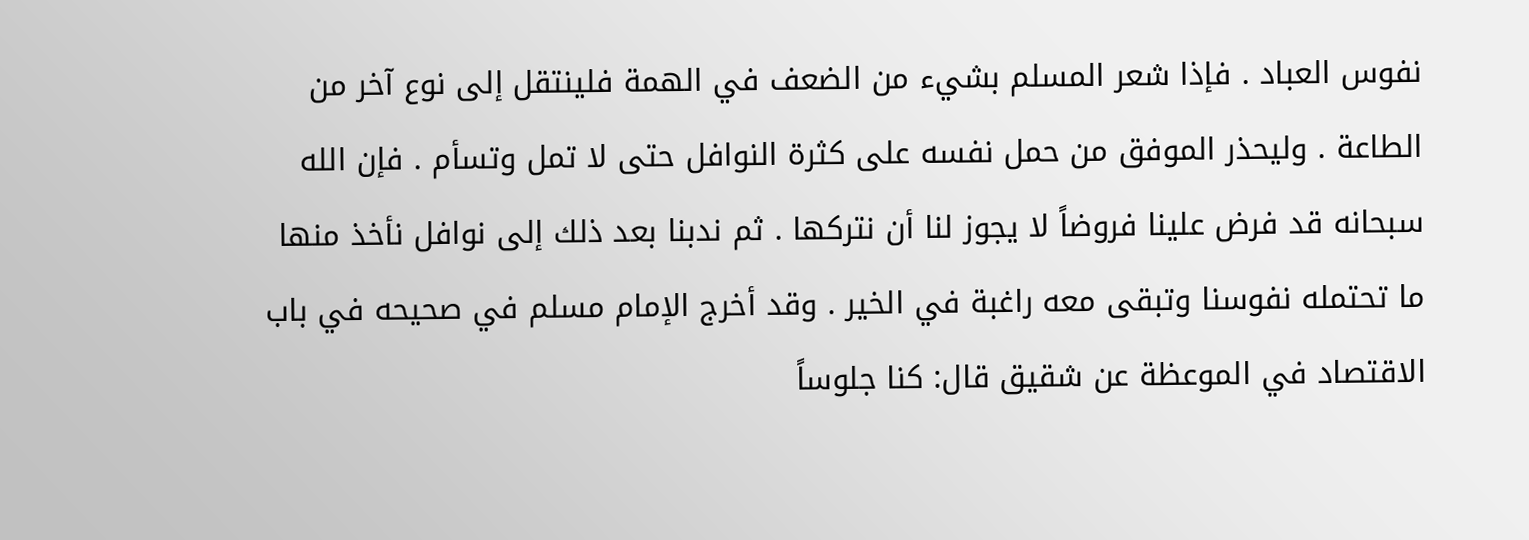نفوس العباد . فإذا شعر المسلم بشيء من الضعف في الهمة فلينتقل إلى نوع آخر من الطاعة . وليحذر الموفق من حمل نفسه على كثرة النوافل حتى لا تمل وتسأم . فإن الله سبحانه قد فرض علينا فروضاً لا يجوز لنا أن نتركها . ثم ندبنا بعد ذلك إلى نوافل نأخذ منها ما تحتمله نفوسنا وتبقى معه راغبة في الخير . وقد أخرج الإمام مسلم في صحيحه في باب الاقتصاد في الموعظة عن شقيق قال: كنا جلوساً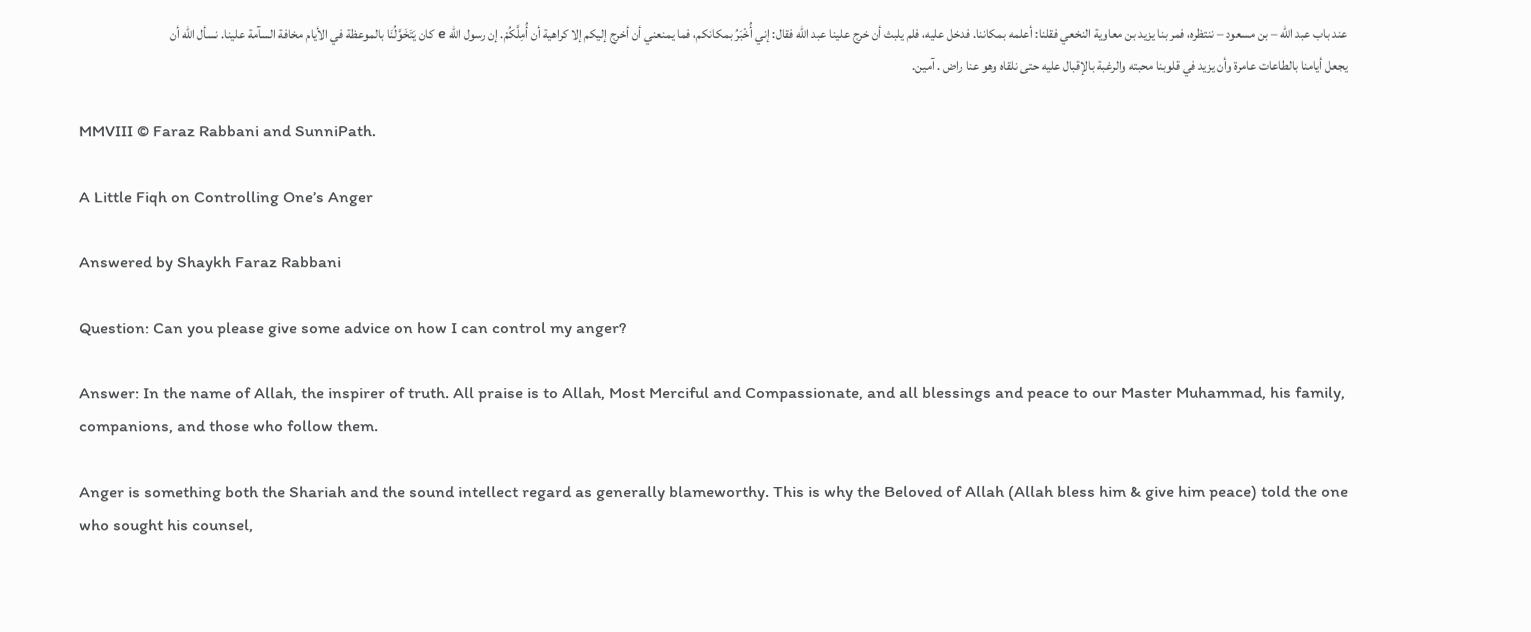عند باب عبد الله – بن مسعود – ننتظره، فمر بنا يزيد بن معاوية النخعي فقلنا: أعلمه بمكاننا. فدخل عليه، فلم يلبث أن خرج علينا عبد الله فقال: إني أُخْبَرُ بمكانكم، فما يمنعني أن أخرج إليكم إلا كراهية أن أُمِلَّكُمْ. إن رسول الله e كان يَتَخَوَّلُنَا بالموعظة في الأيام مخافة السآمة علينا. نسأل الله أن يجعل أيامنا بالطاعات عامرة وأن يزيد في قلوبنا محبته والرغبة بالإقبال عليه حتى نلقاه وهو عنا راض . آمين.

MMVIII © Faraz Rabbani and SunniPath.

A Little Fiqh on Controlling One’s Anger

Answered by Shaykh Faraz Rabbani

Question: Can you please give some advice on how I can control my anger?

Answer: In the name of Allah, the inspirer of truth. All praise is to Allah, Most Merciful and Compassionate, and all blessings and peace to our Master Muhammad, his family, companions, and those who follow them.

Anger is something both the Shariah and the sound intellect regard as generally blameworthy. This is why the Beloved of Allah (Allah bless him & give him peace) told the one who sought his counsel,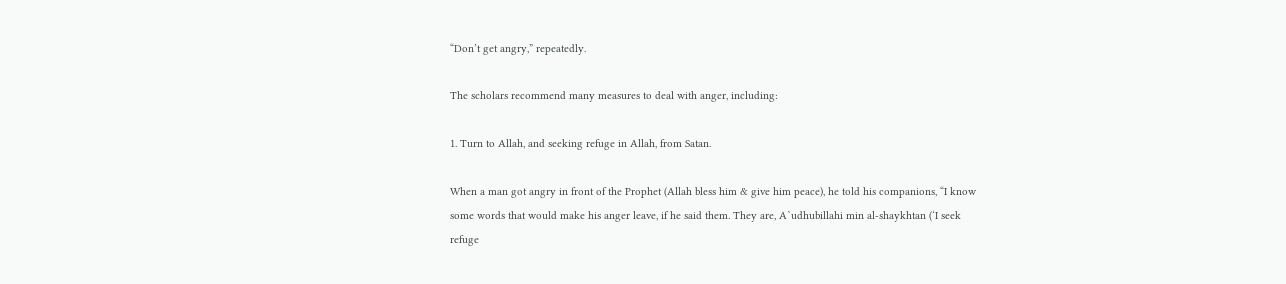“Don’t get angry,” repeatedly.

The scholars recommend many measures to deal with anger, including:

1. Turn to Allah, and seeking refuge in Allah, from Satan.

When a man got angry in front of the Prophet (Allah bless him & give him peace), he told his companions, “I know some words that would make his anger leave, if he said them. They are, A`udhubillahi min al-shaykhtan (‘I seek refuge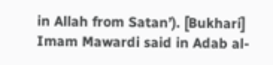in Allah from Satan’). [Bukhari] Imam Mawardi said in Adab al-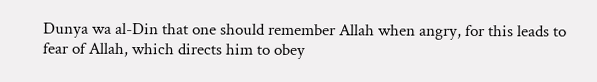Dunya wa al-Din that one should remember Allah when angry, for this leads to fear of Allah, which directs him to obey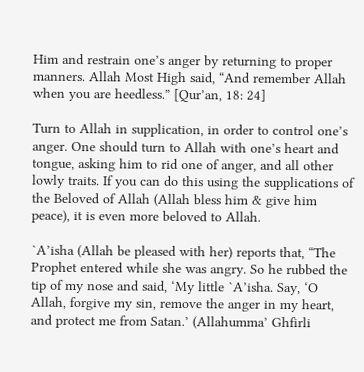Him and restrain one’s anger by returning to proper manners. Allah Most High said, “And remember Allah when you are heedless.” [Qur’an, 18: 24]

Turn to Allah in supplication, in order to control one’s anger. One should turn to Allah with one’s heart and tongue, asking him to rid one of anger, and all other lowly traits. If you can do this using the supplications of the Beloved of Allah (Allah bless him & give him peace), it is even more beloved to Allah.

`A’isha (Allah be pleased with her) reports that, “The Prophet entered while she was angry. So he rubbed the tip of my nose and said, ‘My little `A’isha. Say, ‘O Allah, forgive my sin, remove the anger in my heart, and protect me from Satan.’ (Allahumma’ Ghfirli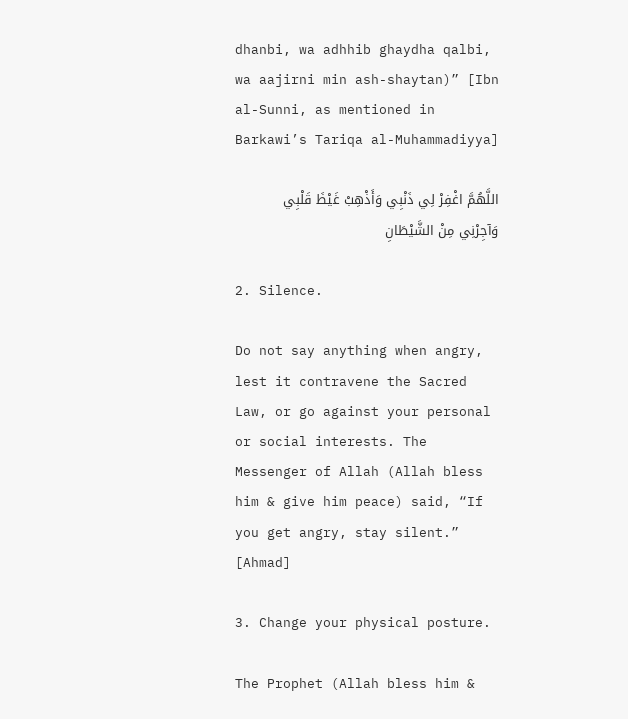dhanbi, wa adhhib ghaydha qalbi, wa aajirni min ash-shaytan)” [Ibn al-Sunni, as mentioned in Barkawi’s Tariqa al-Muhammadiyya]

اللَّهُمَّ اغْفِرْ لِي ذَنْبِي وَأَذْهِبْ غَيْظَ قَلْبِي وَآجِرْنِي مِنْ الشَّيْطَانِ

2. Silence.

Do not say anything when angry, lest it contravene the Sacred Law, or go against your personal or social interests. The Messenger of Allah (Allah bless him & give him peace) said, “If you get angry, stay silent.” [Ahmad]

3. Change your physical posture.

The Prophet (Allah bless him &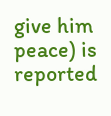give him peace) is reported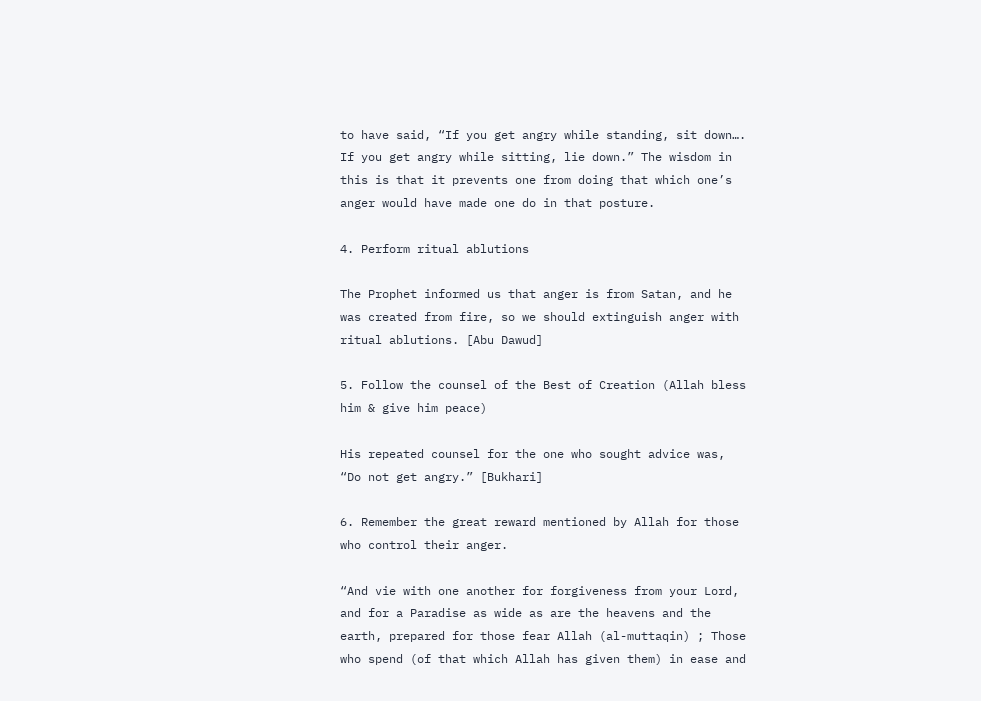to have said, “If you get angry while standing, sit down…. If you get angry while sitting, lie down.” The wisdom in this is that it prevents one from doing that which one’s anger would have made one do in that posture.

4. Perform ritual ablutions

The Prophet informed us that anger is from Satan, and he was created from fire, so we should extinguish anger with ritual ablutions. [Abu Dawud]

5. Follow the counsel of the Best of Creation (Allah bless him & give him peace)

His repeated counsel for the one who sought advice was, “Do not get angry.” [Bukhari]

6. Remember the great reward mentioned by Allah for those who control their anger.

“And vie with one another for forgiveness from your Lord, and for a Paradise as wide as are the heavens and the earth, prepared for those fear Allah (al-muttaqin) ; Those who spend (of that which Allah has given them) in ease and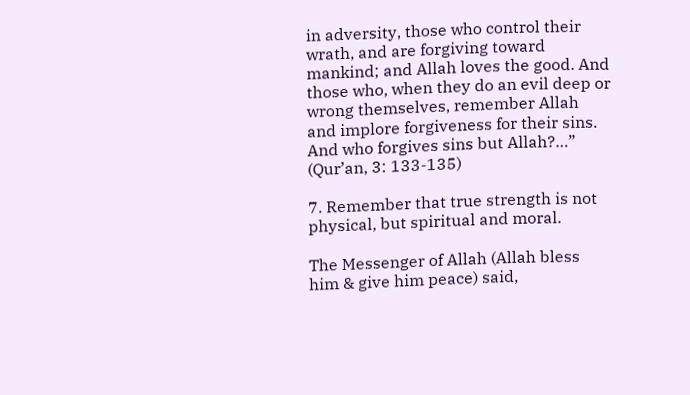in adversity, those who control their wrath, and are forgiving toward mankind; and Allah loves the good. And those who, when they do an evil deep or wrong themselves, remember Allah and implore forgiveness for their sins. And who forgives sins but Allah?…” (Qur’an, 3: 133-135)

7. Remember that true strength is not physical, but spiritual and moral.

The Messenger of Allah (Allah bless him & give him peace) said,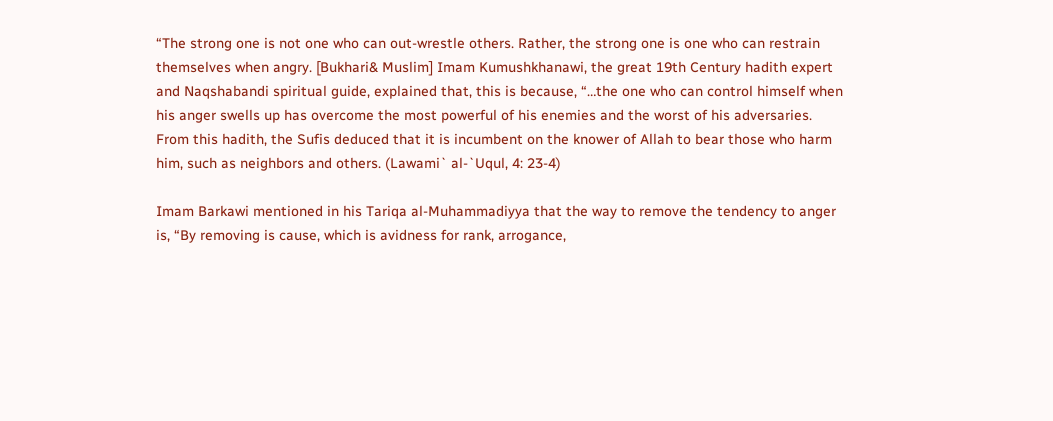“The strong one is not one who can out-wrestle others. Rather, the strong one is one who can restrain themselves when angry. [Bukhari& Muslim] Imam Kumushkhanawi, the great 19th Century hadith expert and Naqshabandi spiritual guide, explained that, this is because, “…the one who can control himself when his anger swells up has overcome the most powerful of his enemies and the worst of his adversaries. From this hadith, the Sufis deduced that it is incumbent on the knower of Allah to bear those who harm him, such as neighbors and others. (Lawami` al-`Uqul, 4: 23-4)

Imam Barkawi mentioned in his Tariqa al-Muhammadiyya that the way to remove the tendency to anger is, “By removing is cause, which is avidness for rank, arrogance,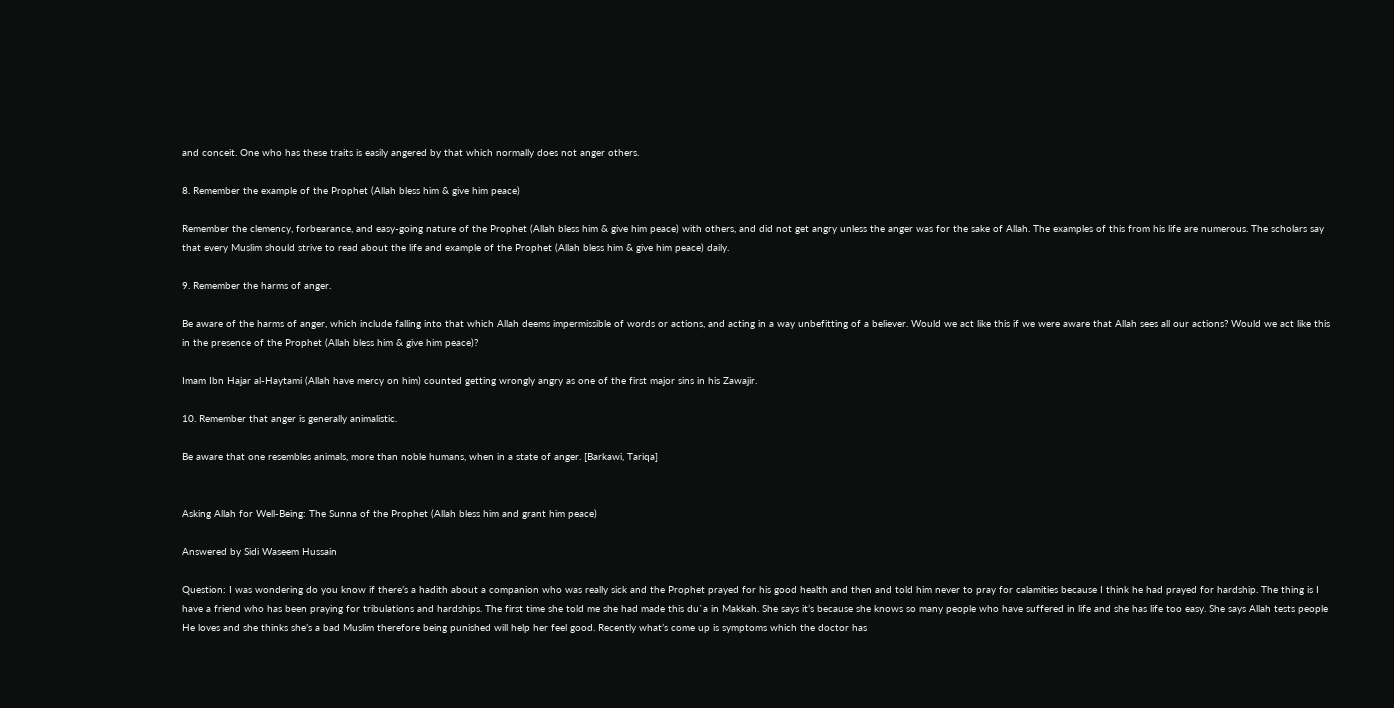and conceit. One who has these traits is easily angered by that which normally does not anger others.

8. Remember the example of the Prophet (Allah bless him & give him peace)

Remember the clemency, forbearance, and easy-going nature of the Prophet (Allah bless him & give him peace) with others, and did not get angry unless the anger was for the sake of Allah. The examples of this from his life are numerous. The scholars say that every Muslim should strive to read about the life and example of the Prophet (Allah bless him & give him peace) daily.

9. Remember the harms of anger.

Be aware of the harms of anger, which include falling into that which Allah deems impermissible of words or actions, and acting in a way unbefitting of a believer. Would we act like this if we were aware that Allah sees all our actions? Would we act like this in the presence of the Prophet (Allah bless him & give him peace)?

Imam Ibn Hajar al-Haytami (Allah have mercy on him) counted getting wrongly angry as one of the first major sins in his Zawajir.

10. Remember that anger is generally animalistic.

Be aware that one resembles animals, more than noble humans, when in a state of anger. [Barkawi, Tariqa]


Asking Allah for Well-Being: The Sunna of the Prophet (Allah bless him and grant him peace)

Answered by Sidi Waseem Hussain

Question: I was wondering do you know if there’s a hadith about a companion who was really sick and the Prophet prayed for his good health and then and told him never to pray for calamities because I think he had prayed for hardship. The thing is I have a friend who has been praying for tribulations and hardships. The first time she told me she had made this du`a in Makkah. She says it’s because she knows so many people who have suffered in life and she has life too easy. She says Allah tests people He loves and she thinks she’s a bad Muslim therefore being punished will help her feel good. Recently what’s come up is symptoms which the doctor has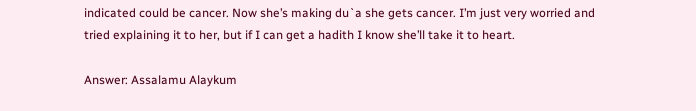indicated could be cancer. Now she’s making du`a she gets cancer. I’m just very worried and tried explaining it to her, but if I can get a hadith I know she’ll take it to heart.

Answer: Assalamu Alaykum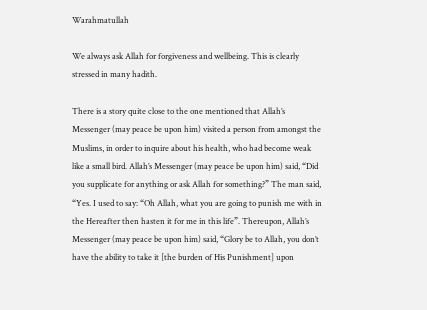Warahmatullah

We always ask Allah for forgiveness and wellbeing. This is clearly stressed in many hadith.

There is a story quite close to the one mentioned that Allah’s Messenger (may peace be upon him) visited a person from amongst the Muslims, in order to inquire about his health, who had become weak like a small bird. Allah’s Messenger (may peace be upon him) said, “Did you supplicate for anything or ask Allah for something?” The man said, “Yes. I used to say: “Oh Allah, what you are going to punish me with in the Hereafter then hasten it for me in this life”. Thereupon, Allah’s Messenger (may peace be upon him) said, “Glory be to Allah, you don’t have the ability to take it [the burden of His Punishment] upon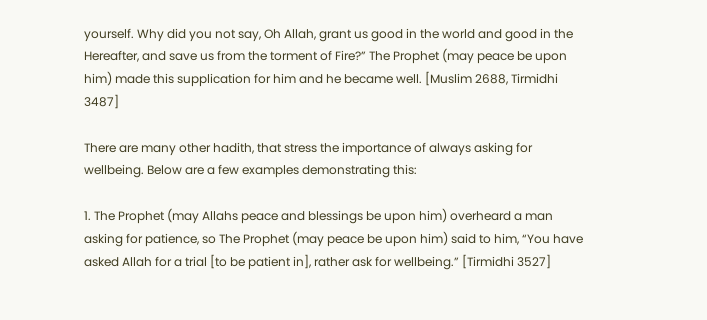yourself. Why did you not say, Oh Allah, grant us good in the world and good in the Hereafter, and save us from the torment of Fire?” The Prophet (may peace be upon him) made this supplication for him and he became well. [Muslim 2688, Tirmidhi 3487]

There are many other hadith, that stress the importance of always asking for wellbeing. Below are a few examples demonstrating this:

1. The Prophet (may Allahs peace and blessings be upon him) overheard a man asking for patience, so The Prophet (may peace be upon him) said to him, “You have asked Allah for a trial [to be patient in], rather ask for wellbeing.” [Tirmidhi 3527]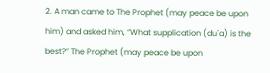2. A man came to The Prophet (may peace be upon him) and asked him, “What supplication (du`a) is the best?” The Prophet (may peace be upon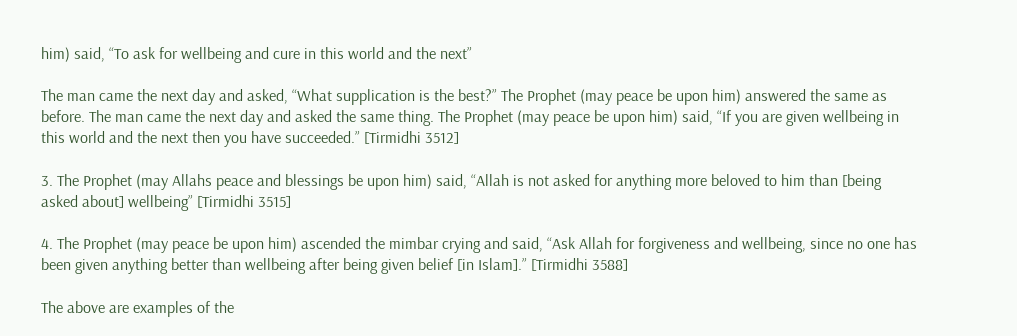him) said, “To ask for wellbeing and cure in this world and the next”

The man came the next day and asked, “What supplication is the best?” The Prophet (may peace be upon him) answered the same as before. The man came the next day and asked the same thing. The Prophet (may peace be upon him) said, “If you are given wellbeing in this world and the next then you have succeeded.” [Tirmidhi 3512]

3. The Prophet (may Allahs peace and blessings be upon him) said, “Allah is not asked for anything more beloved to him than [being asked about] wellbeing” [Tirmidhi 3515]

4. The Prophet (may peace be upon him) ascended the mimbar crying and said, “Ask Allah for forgiveness and wellbeing, since no one has been given anything better than wellbeing after being given belief [in Islam].” [Tirmidhi 3588]

The above are examples of the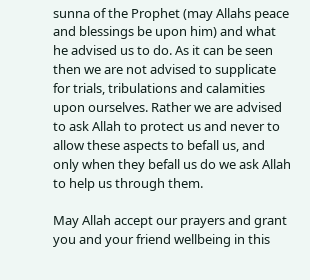sunna of the Prophet (may Allahs peace and blessings be upon him) and what he advised us to do. As it can be seen then we are not advised to supplicate for trials, tribulations and calamities upon ourselves. Rather we are advised to ask Allah to protect us and never to allow these aspects to befall us, and only when they befall us do we ask Allah to help us through them.

May Allah accept our prayers and grant you and your friend wellbeing in this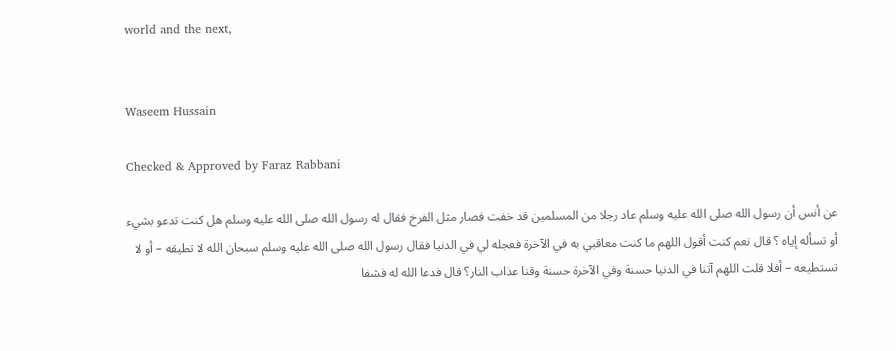world and the next,


Waseem Hussain

Checked & Approved by Faraz Rabbani

عن أنس أن رسول الله صلى الله عليه وسلم عاد رجلا من المسلمين قد خفت فصار مثل الفرخ فقال له رسول الله صلى الله عليه وسلم هل كنت تدعو بشيء أو تسأله إياه ؟ قال نعم كنت أقول اللهم ما كنت معاقبي به في الآخرة فعجله لي في الدنيا فقال رسول الله صلى الله عليه وسلم سبحان الله لا تطيقه – أو لا تستطيعه – أفلا قلت اللهم آتنا في الدنيا حسنة وفي الآخرة حسنة وقنا عذاب النار؟ قال فدعا الله له فشفا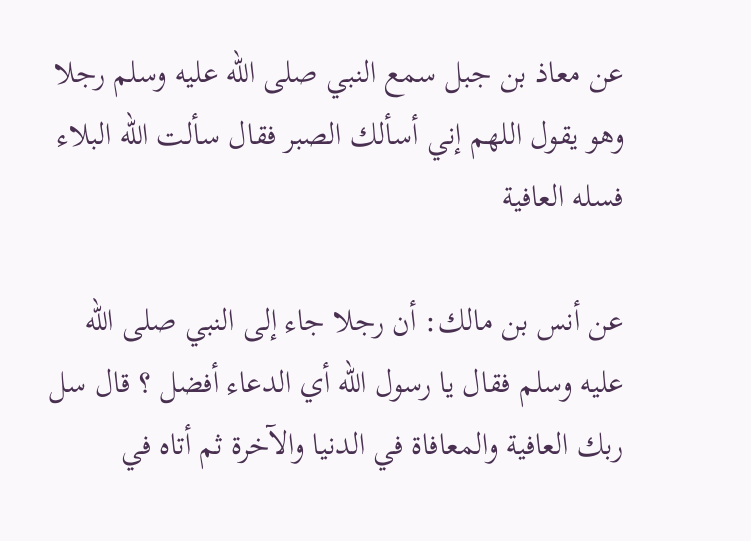عن معاذ بن جبل سمع النبي صلى الله عليه وسلم رجلا وهو يقول اللهم إني أسألك الصبر فقال سألت الله البلاء فسله العافية

عن أنس بن مالك: أن رجلا جاء إلى النبي صلى الله عليه وسلم فقال يا رسول الله أي الدعاء أفضل ؟ قال سل ربك العافية والمعافاة في الدنيا والآخرة ثم أتاه في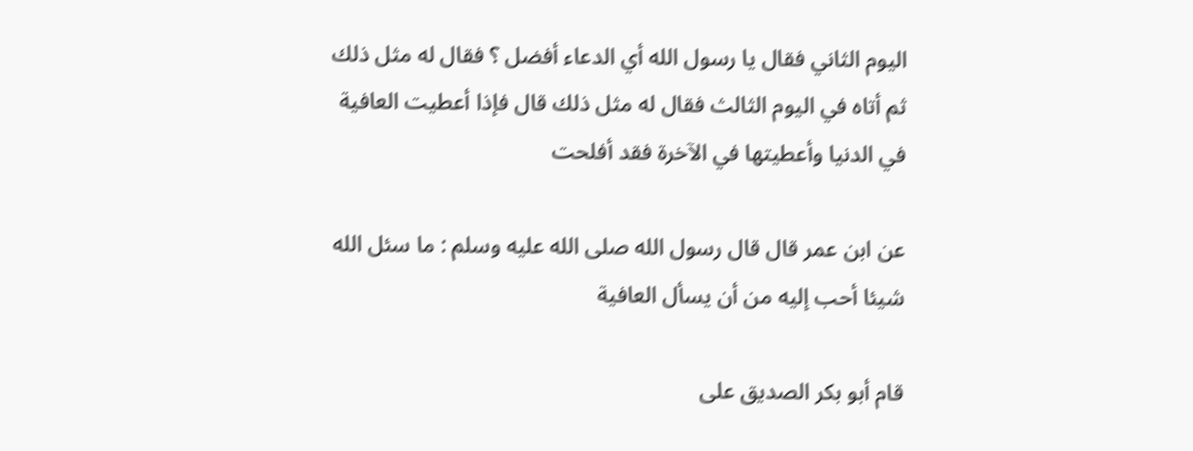اليوم الثاني فقال يا رسول الله أي الدعاء أفضل ؟ فقال له مثل ذلك ثم أتاه في اليوم الثالث فقال له مثل ذلك قال فإذا أعطيت العافية في الدنيا وأعطيتها في الآخرة فقد أفلحت

عن ابن عمر قال قال رسول الله صلى الله عليه وسلم : ما سئل الله شيئا أحب إليه من أن يسأل العافية

قام أبو بكر الصديق على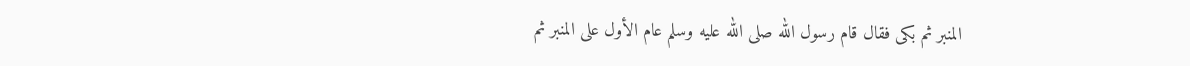المنبر ثم بكى فقال قام رسول الله صلى الله عليه وسلم عام الأول على المنبر ثم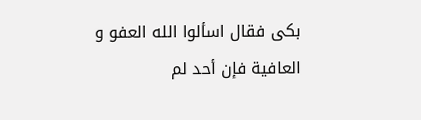بكى فقال اسألوا الله العفو و العافية فإن أحد لم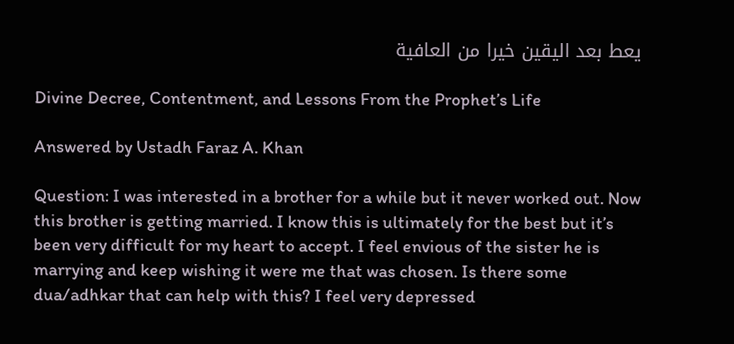يعط بعد اليقين خيرا من العافية

Divine Decree, Contentment, and Lessons From the Prophet’s Life

Answered by Ustadh Faraz A. Khan

Question: I was interested in a brother for a while but it never worked out. Now this brother is getting married. I know this is ultimately for the best but it’s been very difficult for my heart to accept. I feel envious of the sister he is marrying and keep wishing it were me that was chosen. Is there some dua/adhkar that can help with this? I feel very depressed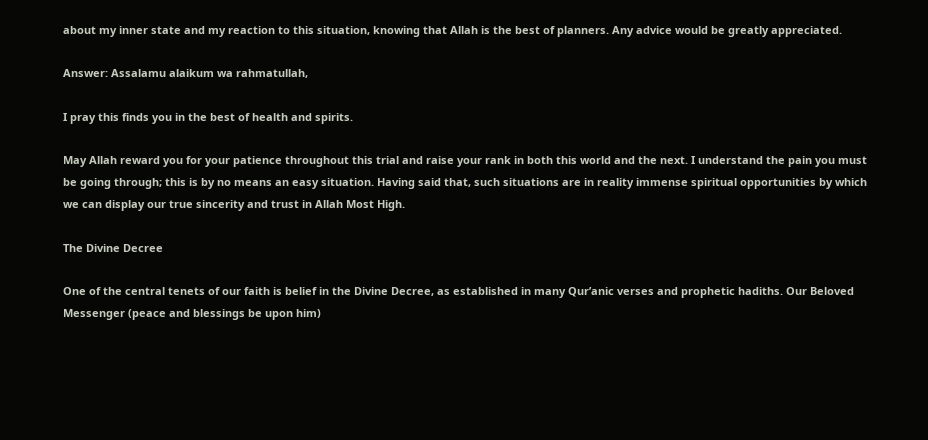about my inner state and my reaction to this situation, knowing that Allah is the best of planners. Any advice would be greatly appreciated.

Answer: Assalamu alaikum wa rahmatullah,

I pray this finds you in the best of health and spirits.

May Allah reward you for your patience throughout this trial and raise your rank in both this world and the next. I understand the pain you must be going through; this is by no means an easy situation. Having said that, such situations are in reality immense spiritual opportunities by which we can display our true sincerity and trust in Allah Most High.

The Divine Decree

One of the central tenets of our faith is belief in the Divine Decree, as established in many Qur’anic verses and prophetic hadiths. Our Beloved Messenger (peace and blessings be upon him)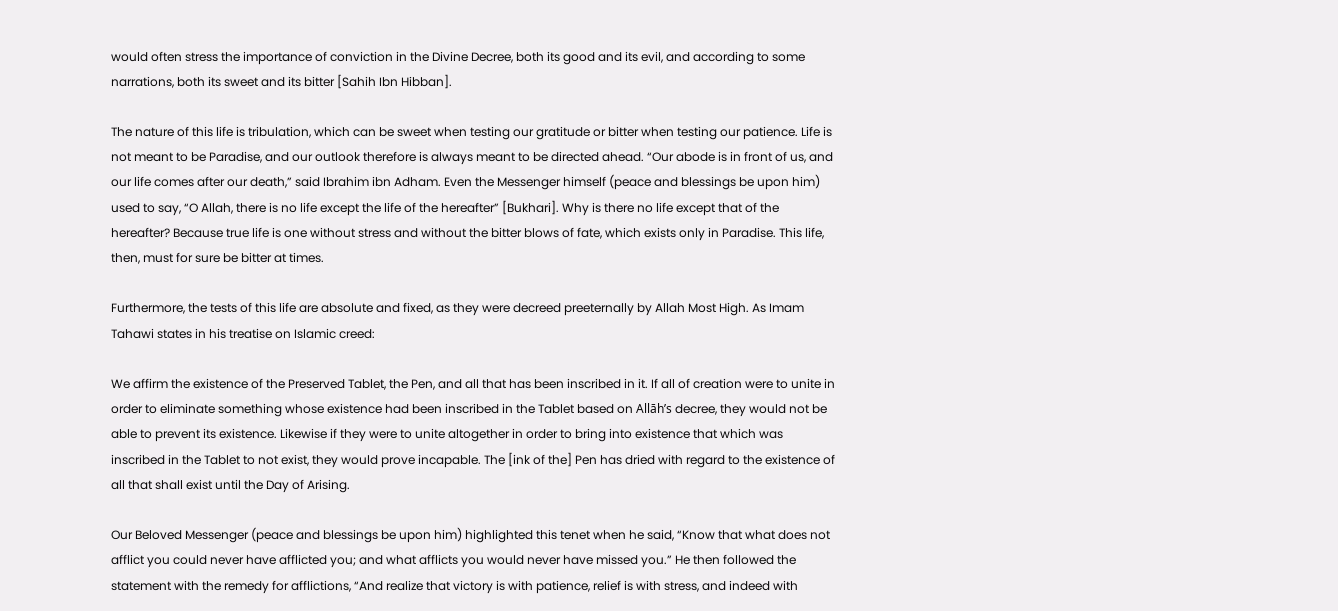would often stress the importance of conviction in the Divine Decree, both its good and its evil, and according to some narrations, both its sweet and its bitter [Sahih Ibn Hibban].

The nature of this life is tribulation, which can be sweet when testing our gratitude or bitter when testing our patience. Life is not meant to be Paradise, and our outlook therefore is always meant to be directed ahead. “Our abode is in front of us, and our life comes after our death,” said Ibrahim ibn Adham. Even the Messenger himself (peace and blessings be upon him) used to say, “O Allah, there is no life except the life of the hereafter” [Bukhari]. Why is there no life except that of the hereafter? Because true life is one without stress and without the bitter blows of fate, which exists only in Paradise. This life, then, must for sure be bitter at times.

Furthermore, the tests of this life are absolute and fixed, as they were decreed preeternally by Allah Most High. As Imam Tahawi states in his treatise on Islamic creed:

We affirm the existence of the Preserved Tablet, the Pen, and all that has been inscribed in it. If all of creation were to unite in order to eliminate something whose existence had been inscribed in the Tablet based on Allāh’s decree, they would not be able to prevent its existence. Likewise if they were to unite altogether in order to bring into existence that which was inscribed in the Tablet to not exist, they would prove incapable. The [ink of the] Pen has dried with regard to the existence of all that shall exist until the Day of Arising.

Our Beloved Messenger (peace and blessings be upon him) highlighted this tenet when he said, “Know that what does not afflict you could never have afflicted you; and what afflicts you would never have missed you.” He then followed the statement with the remedy for afflictions, “And realize that victory is with patience, relief is with stress, and indeed with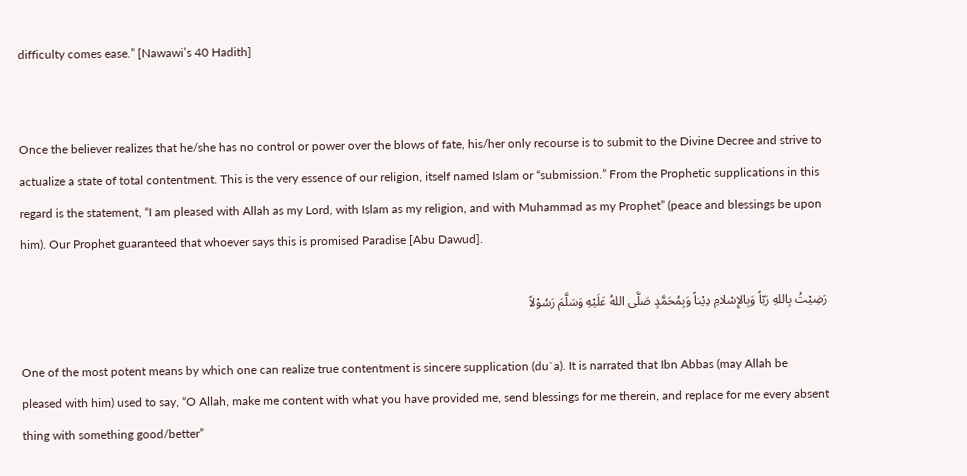difficulty comes ease.” [Nawawi’s 40 Hadith]


Once the believer realizes that he/she has no control or power over the blows of fate, his/her only recourse is to submit to the Divine Decree and strive to actualize a state of total contentment. This is the very essence of our religion, itself named Islam or “submission.” From the Prophetic supplications in this regard is the statement, “I am pleased with Allah as my Lord, with Islam as my religion, and with Muhammad as my Prophet” (peace and blessings be upon him). Our Prophet guaranteed that whoever says this is promised Paradise [Abu Dawud].

رَضِيْتُ بِاللهِ رَبّاً وَبِالإِسْلامِ دِيْناً وَبِمُحَمَّدٍ صَلَّى اللهُ عَلَيْهِ وَسَلَّمَ رَسُوْلاً

One of the most potent means by which one can realize true contentment is sincere supplication (du`a). It is narrated that Ibn Abbas (may Allah be pleased with him) used to say, “O Allah, make me content with what you have provided me, send blessings for me therein, and replace for me every absent thing with something good/better”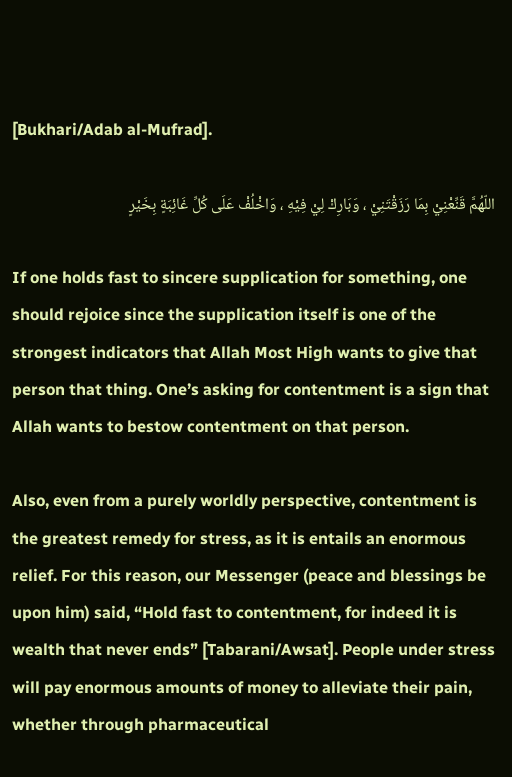[Bukhari/Adab al-Mufrad].

اللّهُمَّ قَنِّعْنِيْ بِمَا رَزَقْتَنِيْ ، وَبَارِكْ لِيْ فِيْهِ ، وَاخْلُفْ عَلَى كُلِّ غَائِبَةٍ بِخَيْرٍ

If one holds fast to sincere supplication for something, one should rejoice since the supplication itself is one of the strongest indicators that Allah Most High wants to give that person that thing. One’s asking for contentment is a sign that Allah wants to bestow contentment on that person.

Also, even from a purely worldly perspective, contentment is the greatest remedy for stress, as it is entails an enormous relief. For this reason, our Messenger (peace and blessings be upon him) said, “Hold fast to contentment, for indeed it is wealth that never ends” [Tabarani/Awsat]. People under stress will pay enormous amounts of money to alleviate their pain, whether through pharmaceutical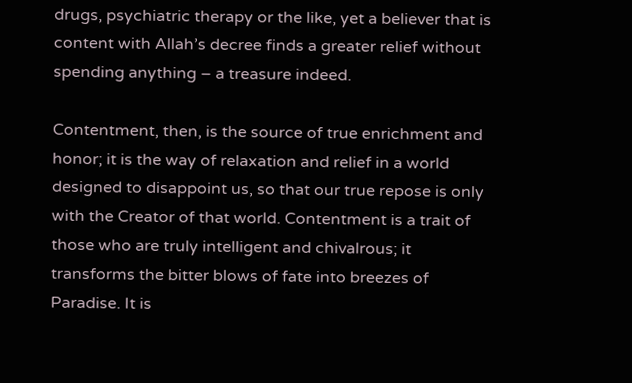drugs, psychiatric therapy or the like, yet a believer that is content with Allah’s decree finds a greater relief without spending anything – a treasure indeed.

Contentment, then, is the source of true enrichment and honor; it is the way of relaxation and relief in a world designed to disappoint us, so that our true repose is only with the Creator of that world. Contentment is a trait of those who are truly intelligent and chivalrous; it transforms the bitter blows of fate into breezes of Paradise. It is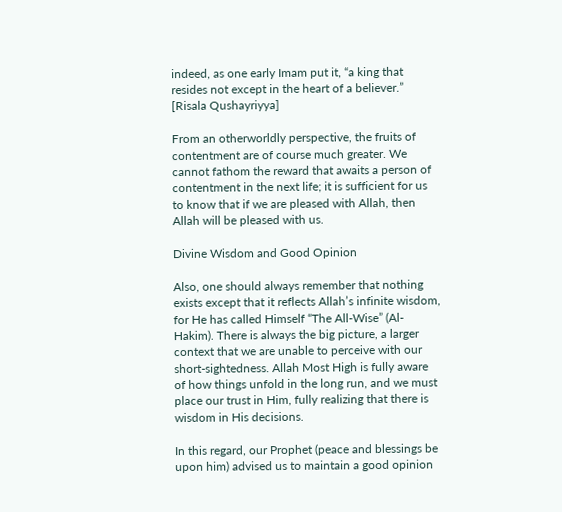indeed, as one early Imam put it, “a king that resides not except in the heart of a believer.” [Risala Qushayriyya]

From an otherworldly perspective, the fruits of contentment are of course much greater. We cannot fathom the reward that awaits a person of contentment in the next life; it is sufficient for us to know that if we are pleased with Allah, then Allah will be pleased with us.

Divine Wisdom and Good Opinion

Also, one should always remember that nothing exists except that it reflects Allah’s infinite wisdom, for He has called Himself “The All-Wise” (Al-Hakim). There is always the big picture, a larger context that we are unable to perceive with our short-sightedness. Allah Most High is fully aware of how things unfold in the long run, and we must place our trust in Him, fully realizing that there is wisdom in His decisions.

In this regard, our Prophet (peace and blessings be upon him) advised us to maintain a good opinion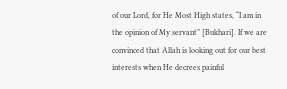of our Lord, for He Most High states, “I am in the opinion of My servant” [Bukhari]. If we are convinced that Allah is looking out for our best interests when He decrees painful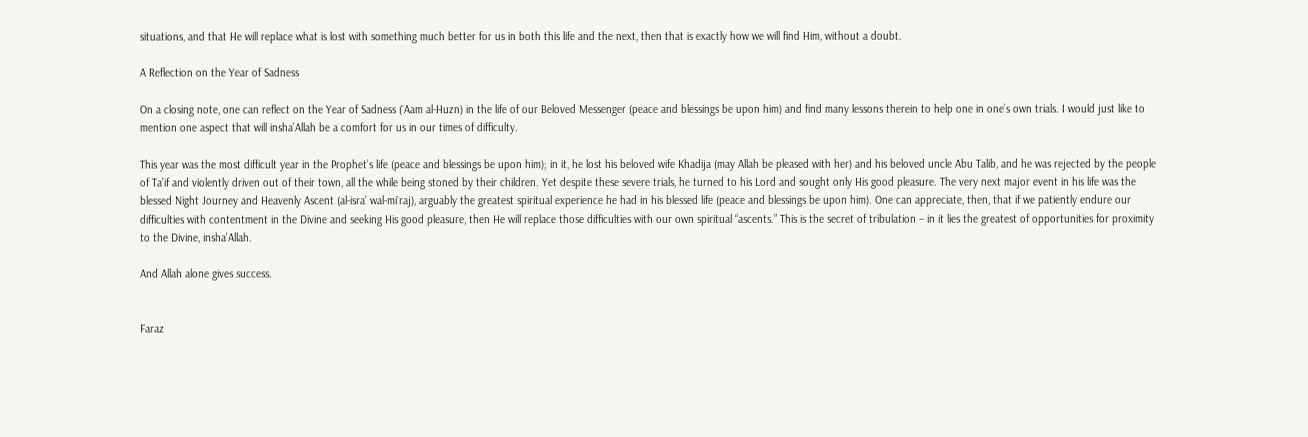situations, and that He will replace what is lost with something much better for us in both this life and the next, then that is exactly how we will find Him, without a doubt.

A Reflection on the Year of Sadness

On a closing note, one can reflect on the Year of Sadness (`Aam al-Huzn) in the life of our Beloved Messenger (peace and blessings be upon him) and find many lessons therein to help one in one’s own trials. I would just like to mention one aspect that will insha’Allah be a comfort for us in our times of difficulty.

This year was the most difficult year in the Prophet’s life (peace and blessings be upon him); in it, he lost his beloved wife Khadija (may Allah be pleased with her) and his beloved uncle Abu Talib, and he was rejected by the people of Ta’if and violently driven out of their town, all the while being stoned by their children. Yet despite these severe trials, he turned to his Lord and sought only His good pleasure. The very next major event in his life was the blessed Night Journey and Heavenly Ascent (al-isra’ wal-mi`raj), arguably the greatest spiritual experience he had in his blessed life (peace and blessings be upon him). One can appreciate, then, that if we patiently endure our difficulties with contentment in the Divine and seeking His good pleasure, then He will replace those difficulties with our own spiritual “ascents.” This is the secret of tribulation – in it lies the greatest of opportunities for proximity to the Divine, insha’Allah.

And Allah alone gives success.


Faraz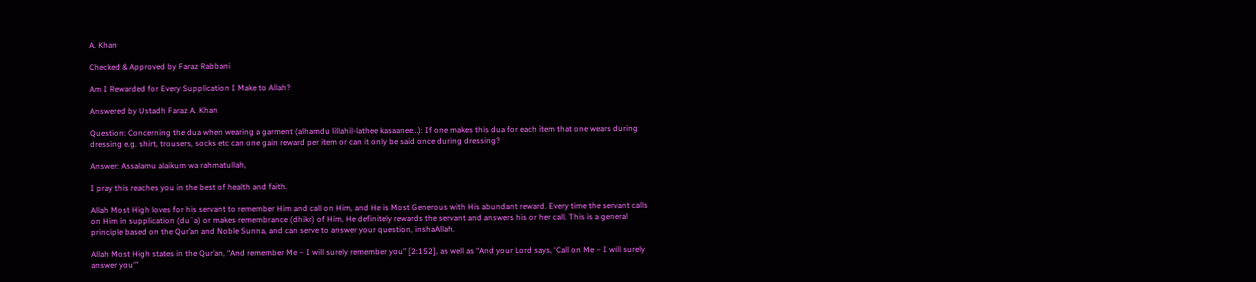A. Khan

Checked & Approved by Faraz Rabbani

Am I Rewarded for Every Supplication I Make to Allah?

Answered by Ustadh Faraz A. Khan

Question: Concerning the dua when wearing a garment (alhamdu lillahil-lathee kasaanee…): If one makes this dua for each item that one wears during dressing e.g. shirt, trousers, socks etc can one gain reward per item or can it only be said once during dressing?

Answer: Assalamu alaikum wa rahmatullah,

I pray this reaches you in the best of health and faith.

Allah Most High loves for his servant to remember Him and call on Him, and He is Most Generous with His abundant reward. Every time the servant calls on Him in supplication (du`a) or makes remembrance (dhikr) of Him, He definitely rewards the servant and answers his or her call. This is a general principle based on the Qur’an and Noble Sunna, and can serve to answer your question, inshaAllah.

Allah Most High states in the Qur’an, “And remember Me – I will surely remember you” [2:152], as well as “And your Lord says, ‘Call on Me – I will surely answer you'”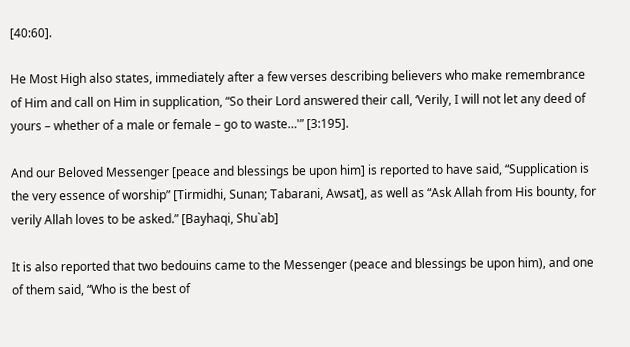[40:60].

He Most High also states, immediately after a few verses describing believers who make remembrance of Him and call on Him in supplication, “So their Lord answered their call, ‘Verily, I will not let any deed of yours – whether of a male or female – go to waste…'” [3:195].

And our Beloved Messenger [peace and blessings be upon him] is reported to have said, “Supplication is the very essence of worship” [Tirmidhi, Sunan; Tabarani, Awsat], as well as “Ask Allah from His bounty, for verily Allah loves to be asked.” [Bayhaqi, Shu`ab]

It is also reported that two bedouins came to the Messenger (peace and blessings be upon him), and one of them said, “Who is the best of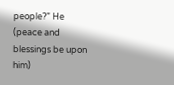people?” He (peace and blessings be upon him)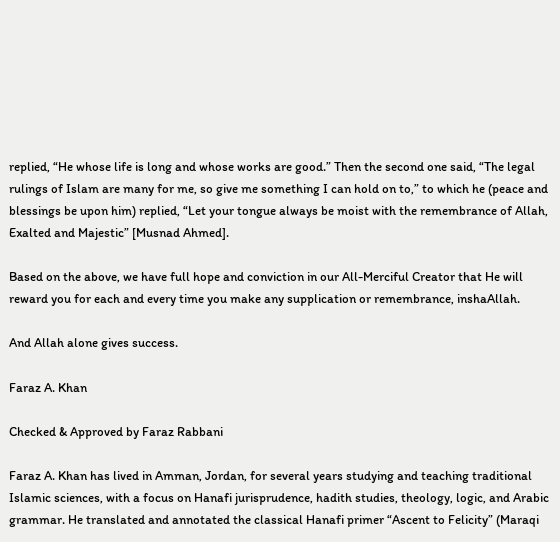replied, “He whose life is long and whose works are good.” Then the second one said, “The legal rulings of Islam are many for me, so give me something I can hold on to,” to which he (peace and blessings be upon him) replied, “Let your tongue always be moist with the remembrance of Allah, Exalted and Majestic” [Musnad Ahmed].

Based on the above, we have full hope and conviction in our All-Merciful Creator that He will reward you for each and every time you make any supplication or remembrance, inshaAllah.

And Allah alone gives success.

Faraz A. Khan

Checked & Approved by Faraz Rabbani

Faraz A. Khan has lived in Amman, Jordan, for several years studying and teaching traditional Islamic sciences, with a focus on Hanafi jurisprudence, hadith studies, theology, logic, and Arabic grammar. He translated and annotated the classical Hanafi primer “Ascent to Felicity” (Maraqi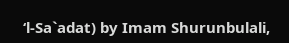‘l-Sa`adat) by Imam Shurunbulali,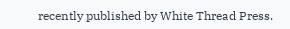recently published by White Thread Press.